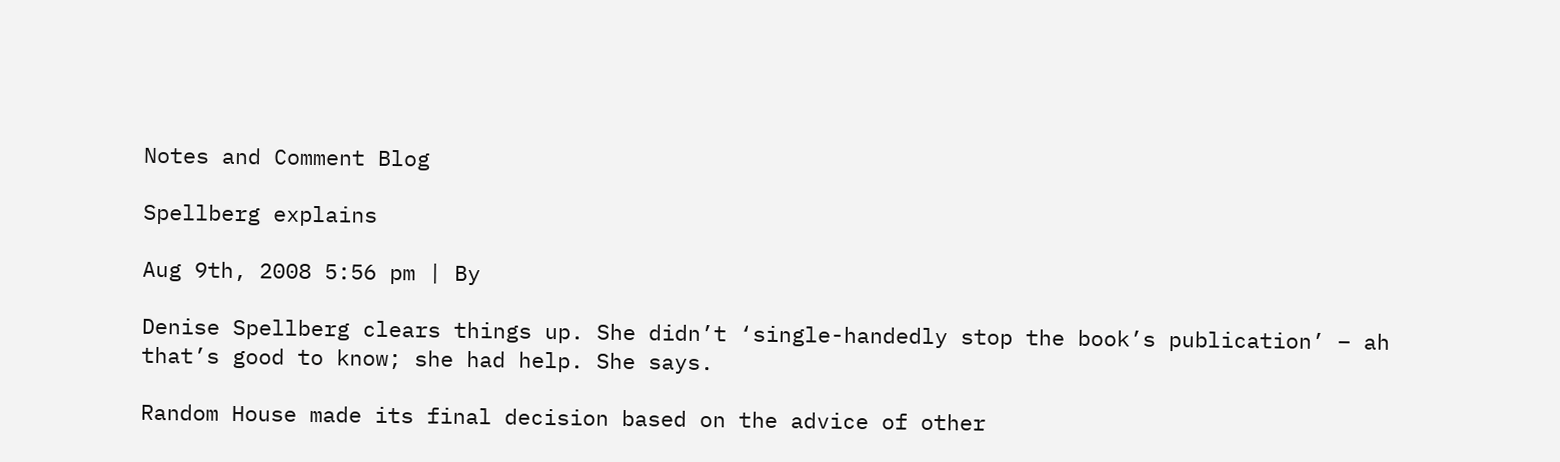Notes and Comment Blog

Spellberg explains

Aug 9th, 2008 5:56 pm | By

Denise Spellberg clears things up. She didn’t ‘single-handedly stop the book’s publication’ – ah that’s good to know; she had help. She says.

Random House made its final decision based on the advice of other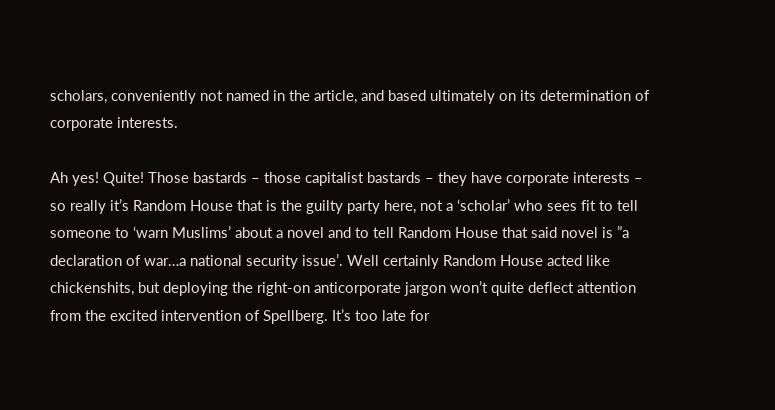scholars, conveniently not named in the article, and based ultimately on its determination of corporate interests.

Ah yes! Quite! Those bastards – those capitalist bastards – they have corporate interests – so really it’s Random House that is the guilty party here, not a ‘scholar’ who sees fit to tell someone to ‘warn Muslims’ about a novel and to tell Random House that said novel is ”a declaration of war…a national security issue’. Well certainly Random House acted like chickenshits, but deploying the right-on anticorporate jargon won’t quite deflect attention from the excited intervention of Spellberg. It’s too late for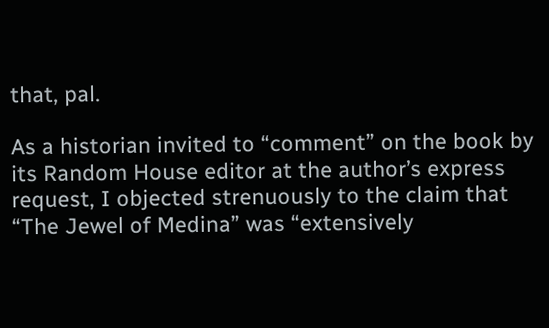that, pal.

As a historian invited to “comment” on the book by its Random House editor at the author’s express request, I objected strenuously to the claim that “The Jewel of Medina” was “extensively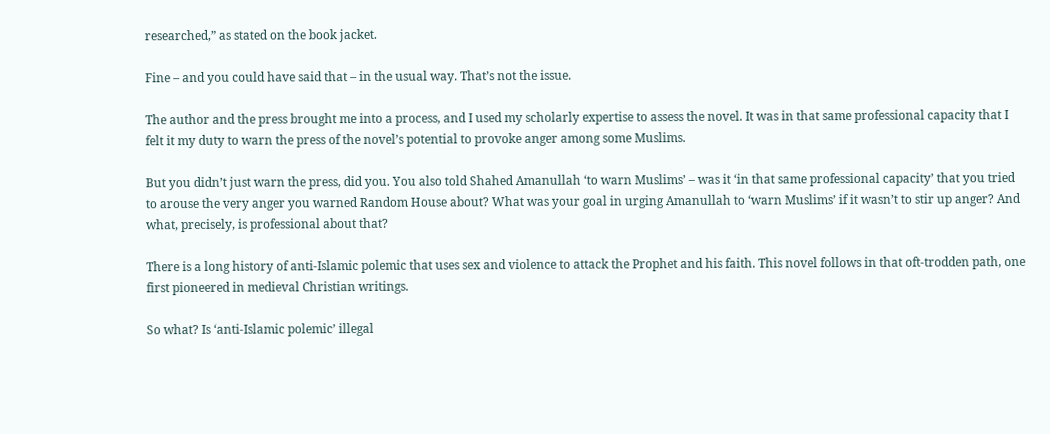researched,” as stated on the book jacket.

Fine – and you could have said that – in the usual way. That’s not the issue.

The author and the press brought me into a process, and I used my scholarly expertise to assess the novel. It was in that same professional capacity that I felt it my duty to warn the press of the novel’s potential to provoke anger among some Muslims.

But you didn’t just warn the press, did you. You also told Shahed Amanullah ‘to warn Muslims’ – was it ‘in that same professional capacity’ that you tried to arouse the very anger you warned Random House about? What was your goal in urging Amanullah to ‘warn Muslims’ if it wasn’t to stir up anger? And what, precisely, is professional about that?

There is a long history of anti-Islamic polemic that uses sex and violence to attack the Prophet and his faith. This novel follows in that oft-trodden path, one first pioneered in medieval Christian writings.

So what? Is ‘anti-Islamic polemic’ illegal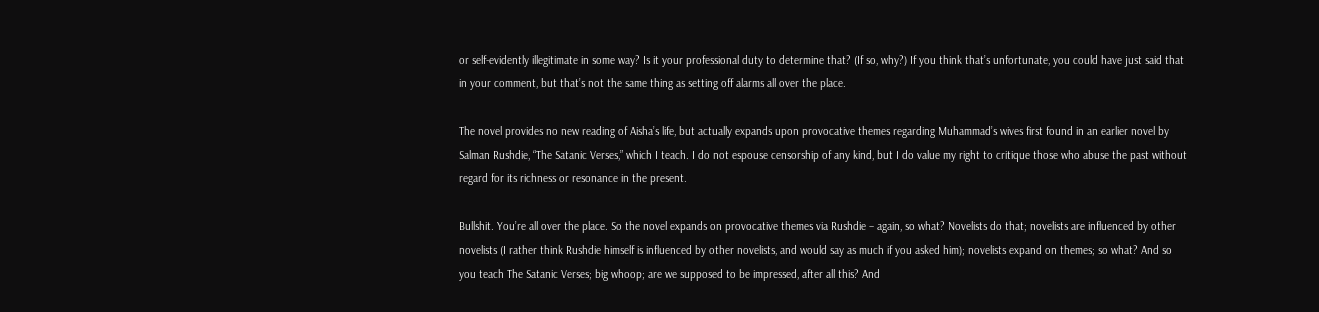or self-evidently illegitimate in some way? Is it your professional duty to determine that? (If so, why?) If you think that’s unfortunate, you could have just said that in your comment, but that’s not the same thing as setting off alarms all over the place.

The novel provides no new reading of Aisha’s life, but actually expands upon provocative themes regarding Muhammad’s wives first found in an earlier novel by Salman Rushdie, “The Satanic Verses,” which I teach. I do not espouse censorship of any kind, but I do value my right to critique those who abuse the past without regard for its richness or resonance in the present.

Bullshit. You’re all over the place. So the novel expands on provocative themes via Rushdie – again, so what? Novelists do that; novelists are influenced by other novelists (I rather think Rushdie himself is influenced by other novelists, and would say as much if you asked him); novelists expand on themes; so what? And so you teach The Satanic Verses; big whoop; are we supposed to be impressed, after all this? And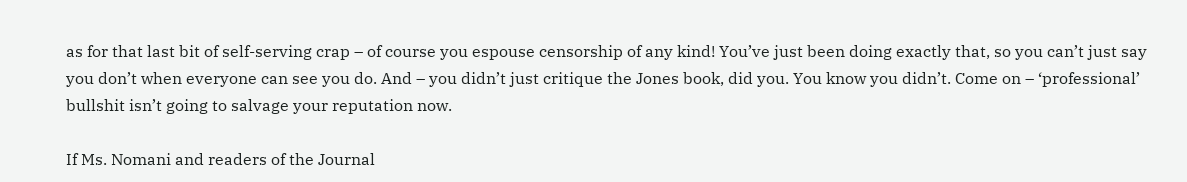as for that last bit of self-serving crap – of course you espouse censorship of any kind! You’ve just been doing exactly that, so you can’t just say you don’t when everyone can see you do. And – you didn’t just critique the Jones book, did you. You know you didn’t. Come on – ‘professional’ bullshit isn’t going to salvage your reputation now.

If Ms. Nomani and readers of the Journal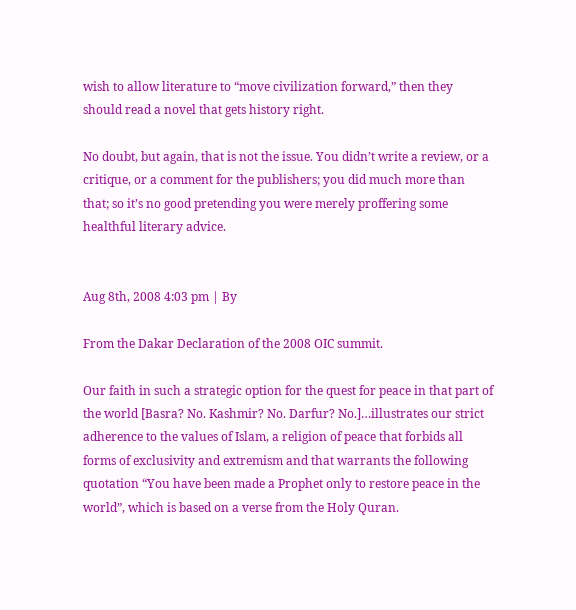wish to allow literature to “move civilization forward,” then they should read a novel that gets history right.

No doubt, but again, that is not the issue. You didn’t write a review, or a critique, or a comment for the publishers; you did much more than that; so it’s no good pretending you were merely proffering some healthful literary advice.


Aug 8th, 2008 4:03 pm | By

From the Dakar Declaration of the 2008 OIC summit.

Our faith in such a strategic option for the quest for peace in that part of the world [Basra? No. Kashmir? No. Darfur? No.]…illustrates our strict adherence to the values of Islam, a religion of peace that forbids all forms of exclusivity and extremism and that warrants the following quotation “You have been made a Prophet only to restore peace in the world”, which is based on a verse from the Holy Quran.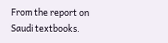From the report on Saudi textbooks.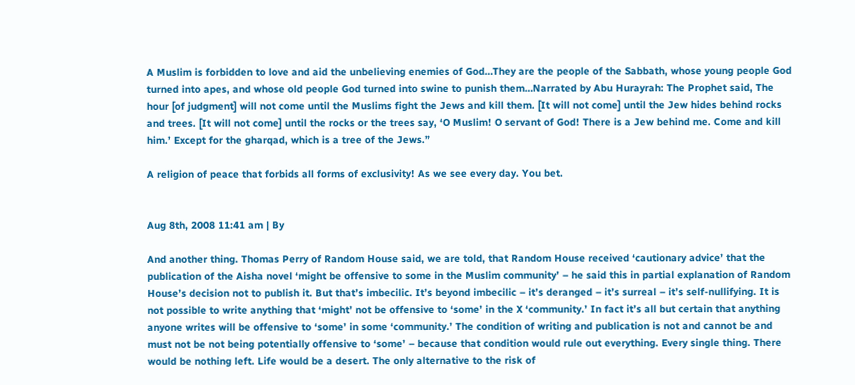A Muslim is forbidden to love and aid the unbelieving enemies of God…They are the people of the Sabbath, whose young people God turned into apes, and whose old people God turned into swine to punish them…Narrated by Abu Hurayrah: The Prophet said, The hour [of judgment] will not come until the Muslims fight the Jews and kill them. [It will not come] until the Jew hides behind rocks and trees. [It will not come] until the rocks or the trees say, ‘O Muslim! O servant of God! There is a Jew behind me. Come and kill him.’ Except for the gharqad, which is a tree of the Jews.”

A religion of peace that forbids all forms of exclusivity! As we see every day. You bet.


Aug 8th, 2008 11:41 am | By

And another thing. Thomas Perry of Random House said, we are told, that Random House received ‘cautionary advice’ that the publication of the Aisha novel ‘might be offensive to some in the Muslim community’ – he said this in partial explanation of Random House’s decision not to publish it. But that’s imbecilic. It’s beyond imbecilic – it’s deranged – it’s surreal – it’s self-nullifying. It is not possible to write anything that ‘might’ not be offensive to ‘some’ in the X ‘community.’ In fact it’s all but certain that anything anyone writes will be offensive to ‘some’ in some ‘community.’ The condition of writing and publication is not and cannot be and must not be not being potentially offensive to ‘some’ – because that condition would rule out everything. Every single thing. There would be nothing left. Life would be a desert. The only alternative to the risk of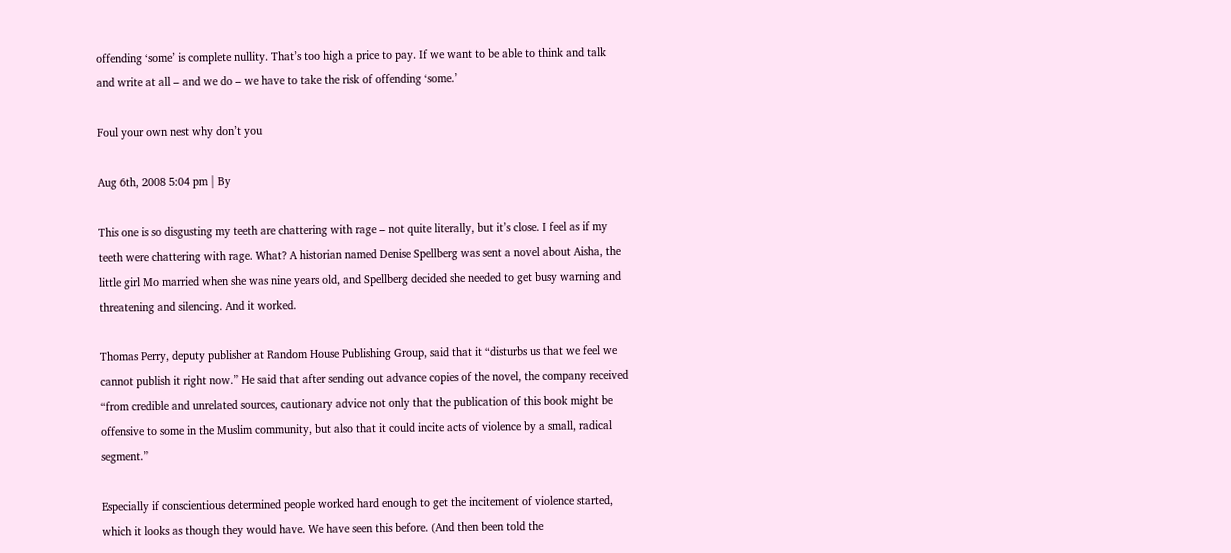offending ‘some’ is complete nullity. That’s too high a price to pay. If we want to be able to think and talk and write at all – and we do – we have to take the risk of offending ‘some.’

Foul your own nest why don’t you

Aug 6th, 2008 5:04 pm | By

This one is so disgusting my teeth are chattering with rage – not quite literally, but it’s close. I feel as if my teeth were chattering with rage. What? A historian named Denise Spellberg was sent a novel about Aisha, the little girl Mo married when she was nine years old, and Spellberg decided she needed to get busy warning and threatening and silencing. And it worked.

Thomas Perry, deputy publisher at Random House Publishing Group, said that it “disturbs us that we feel we cannot publish it right now.” He said that after sending out advance copies of the novel, the company received “from credible and unrelated sources, cautionary advice not only that the publication of this book might be offensive to some in the Muslim community, but also that it could incite acts of violence by a small, radical segment.”

Especially if conscientious determined people worked hard enough to get the incitement of violence started, which it looks as though they would have. We have seen this before. (And then been told the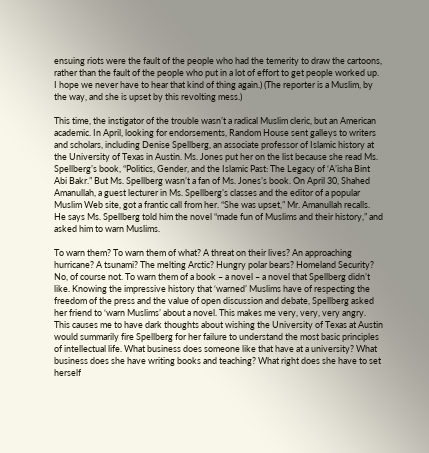ensuing riots were the fault of the people who had the temerity to draw the cartoons, rather than the fault of the people who put in a lot of effort to get people worked up. I hope we never have to hear that kind of thing again.) (The reporter is a Muslim, by the way, and she is upset by this revolting mess.)

This time, the instigator of the trouble wasn’t a radical Muslim cleric, but an American academic. In April, looking for endorsements, Random House sent galleys to writers and scholars, including Denise Spellberg, an associate professor of Islamic history at the University of Texas in Austin. Ms. Jones put her on the list because she read Ms. Spellberg’s book, “Politics, Gender, and the Islamic Past: The Legacy of ‘A’isha Bint Abi Bakr.” But Ms. Spellberg wasn’t a fan of Ms. Jones’s book. On April 30, Shahed Amanullah, a guest lecturer in Ms. Spellberg’s classes and the editor of a popular Muslim Web site, got a frantic call from her. “She was upset,” Mr. Amanullah recalls. He says Ms. Spellberg told him the novel “made fun of Muslims and their history,” and asked him to warn Muslims.

To warn them? To warn them of what? A threat on their lives? An approaching hurricane? A tsunami? The melting Arctic? Hungry polar bears? Homeland Security? No, of course not. To warn them of a book – a novel – a novel that Spellberg didn’t like. Knowing the impressive history that ‘warned’ Muslims have of respecting the freedom of the press and the value of open discussion and debate, Spellberg asked her friend to ‘warn Muslims’ about a novel. This makes me very, very, very angry. This causes me to have dark thoughts about wishing the University of Texas at Austin would summarily fire Spellberg for her failure to understand the most basic principles of intellectual life. What business does someone like that have at a university? What business does she have writing books and teaching? What right does she have to set herself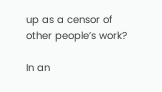up as a censor of other people’s work?

In an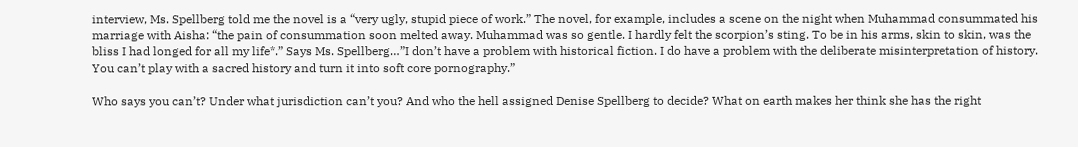interview, Ms. Spellberg told me the novel is a “very ugly, stupid piece of work.” The novel, for example, includes a scene on the night when Muhammad consummated his marriage with Aisha: “the pain of consummation soon melted away. Muhammad was so gentle. I hardly felt the scorpion’s sting. To be in his arms, skin to skin, was the bliss I had longed for all my life*.” Says Ms. Spellberg…”I don’t have a problem with historical fiction. I do have a problem with the deliberate misinterpretation of history. You can’t play with a sacred history and turn it into soft core pornography.”

Who says you can’t? Under what jurisdiction can’t you? And who the hell assigned Denise Spellberg to decide? What on earth makes her think she has the right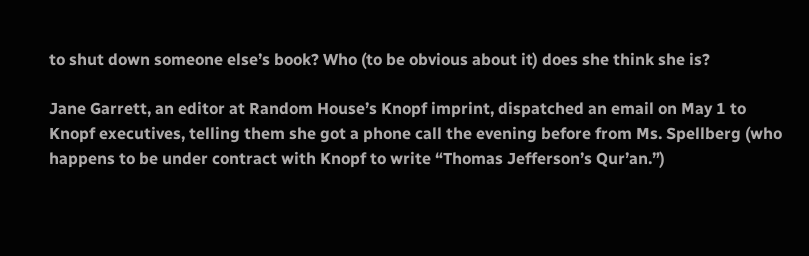to shut down someone else’s book? Who (to be obvious about it) does she think she is?

Jane Garrett, an editor at Random House’s Knopf imprint, dispatched an email on May 1 to Knopf executives, telling them she got a phone call the evening before from Ms. Spellberg (who happens to be under contract with Knopf to write “Thomas Jefferson’s Qur’an.”)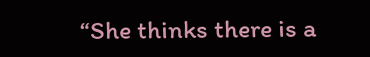“She thinks there is a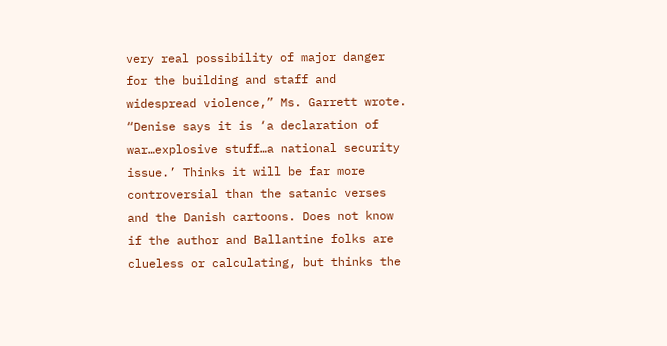very real possibility of major danger for the building and staff and widespread violence,” Ms. Garrett wrote. “Denise says it is ‘a declaration of war…explosive stuff…a national security issue.’ Thinks it will be far more controversial than the satanic verses and the Danish cartoons. Does not know if the author and Ballantine folks are clueless or calculating, but thinks the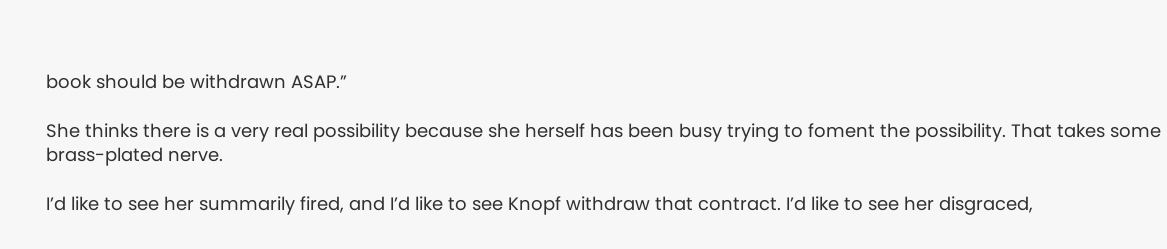book should be withdrawn ASAP.”

She thinks there is a very real possibility because she herself has been busy trying to foment the possibility. That takes some brass-plated nerve.

I’d like to see her summarily fired, and I’d like to see Knopf withdraw that contract. I’d like to see her disgraced,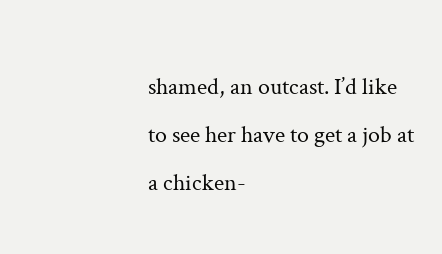shamed, an outcast. I’d like to see her have to get a job at a chicken-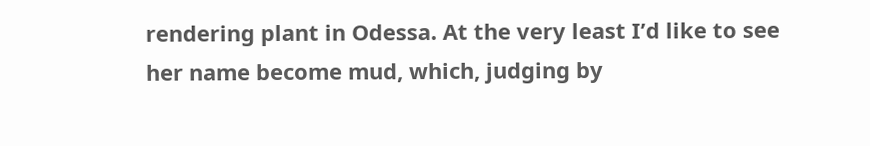rendering plant in Odessa. At the very least I’d like to see her name become mud, which, judging by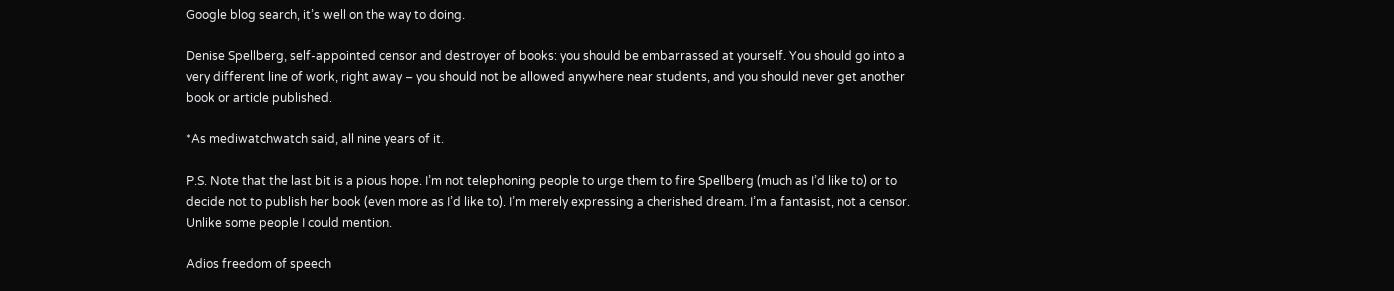Google blog search, it’s well on the way to doing.

Denise Spellberg, self-appointed censor and destroyer of books: you should be embarrassed at yourself. You should go into a very different line of work, right away – you should not be allowed anywhere near students, and you should never get another book or article published.

*As mediwatchwatch said, all nine years of it.

P.S. Note that the last bit is a pious hope. I’m not telephoning people to urge them to fire Spellberg (much as I’d like to) or to decide not to publish her book (even more as I’d like to). I’m merely expressing a cherished dream. I’m a fantasist, not a censor. Unlike some people I could mention.

Adios freedom of speech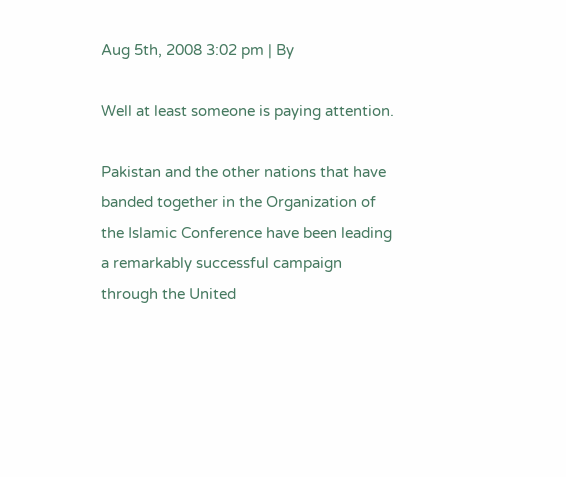Aug 5th, 2008 3:02 pm | By

Well at least someone is paying attention.

Pakistan and the other nations that have banded together in the Organization of the Islamic Conference have been leading a remarkably successful campaign through the United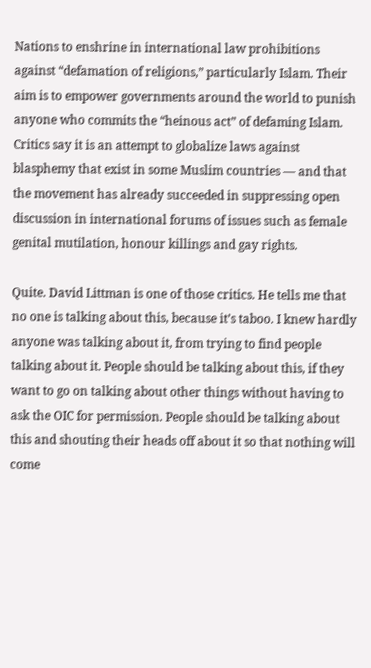Nations to enshrine in international law prohibitions against “defamation of religions,” particularly Islam. Their aim is to empower governments around the world to punish anyone who commits the “heinous act” of defaming Islam. Critics say it is an attempt to globalize laws against blasphemy that exist in some Muslim countries — and that the movement has already succeeded in suppressing open discussion in international forums of issues such as female genital mutilation, honour killings and gay rights.

Quite. David Littman is one of those critics. He tells me that no one is talking about this, because it’s taboo. I knew hardly anyone was talking about it, from trying to find people talking about it. People should be talking about this, if they want to go on talking about other things without having to ask the OIC for permission. People should be talking about this and shouting their heads off about it so that nothing will come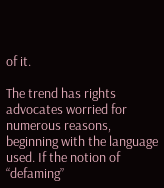of it.

The trend has rights advocates worried for numerous reasons, beginning with the language used. If the notion of “defaming”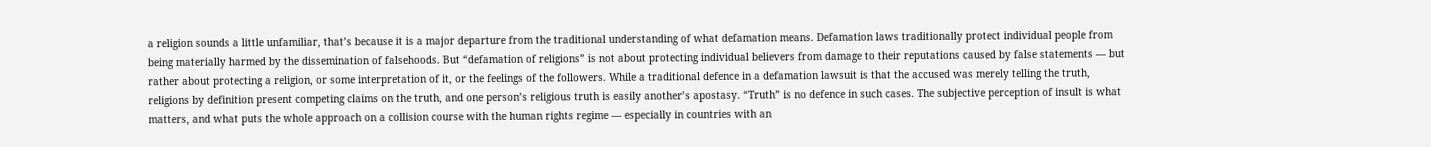a religion sounds a little unfamiliar, that’s because it is a major departure from the traditional understanding of what defamation means. Defamation laws traditionally protect individual people from being materially harmed by the dissemination of falsehoods. But “defamation of religions” is not about protecting individual believers from damage to their reputations caused by false statements — but rather about protecting a religion, or some interpretation of it, or the feelings of the followers. While a traditional defence in a defamation lawsuit is that the accused was merely telling the truth, religions by definition present competing claims on the truth, and one person’s religious truth is easily another’s apostasy. “Truth” is no defence in such cases. The subjective perception of insult is what matters, and what puts the whole approach on a collision course with the human rights regime — especially in countries with an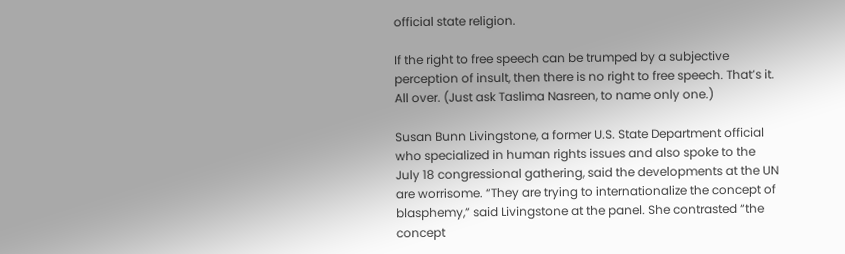official state religion.

If the right to free speech can be trumped by a subjective perception of insult, then there is no right to free speech. That’s it. All over. (Just ask Taslima Nasreen, to name only one.)

Susan Bunn Livingstone, a former U.S. State Department official who specialized in human rights issues and also spoke to the July 18 congressional gathering, said the developments at the UN are worrisome. “They are trying to internationalize the concept of blasphemy,” said Livingstone at the panel. She contrasted “the concept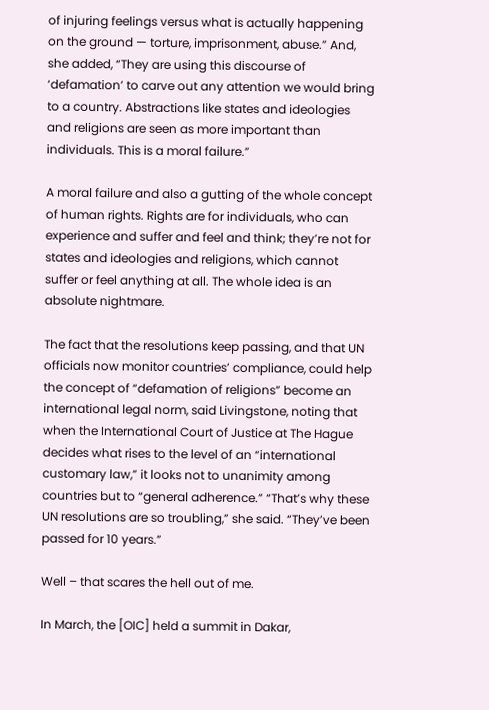of injuring feelings versus what is actually happening on the ground — torture, imprisonment, abuse.” And, she added, “They are using this discourse of ‘defamation’ to carve out any attention we would bring to a country. Abstractions like states and ideologies and religions are seen as more important than individuals. This is a moral failure.”

A moral failure and also a gutting of the whole concept of human rights. Rights are for individuals, who can experience and suffer and feel and think; they’re not for states and ideologies and religions, which cannot suffer or feel anything at all. The whole idea is an absolute nightmare.

The fact that the resolutions keep passing, and that UN officials now monitor countries’ compliance, could help the concept of “defamation of religions” become an international legal norm, said Livingstone, noting that when the International Court of Justice at The Hague decides what rises to the level of an “international customary law,” it looks not to unanimity among countries but to “general adherence.” “That’s why these UN resolutions are so troubling,” she said. “They’ve been passed for 10 years.”

Well – that scares the hell out of me.

In March, the [OIC] held a summit in Dakar,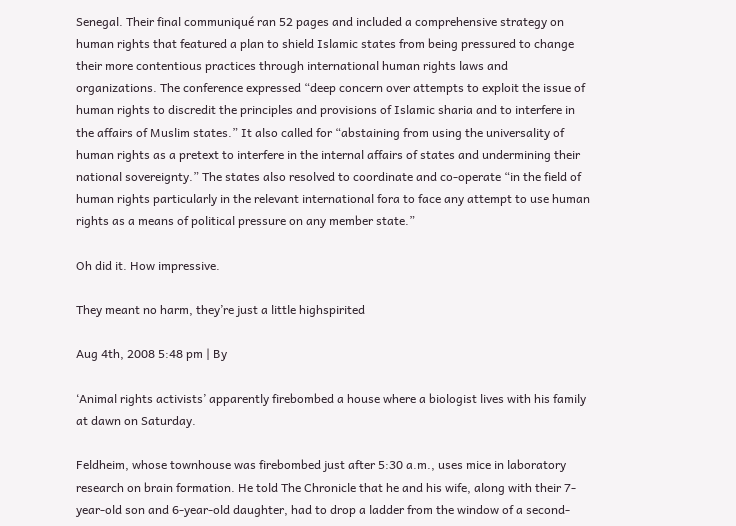Senegal. Their final communiqué ran 52 pages and included a comprehensive strategy on human rights that featured a plan to shield Islamic states from being pressured to change their more contentious practices through international human rights laws and organizations. The conference expressed “deep concern over attempts to exploit the issue of human rights to discredit the principles and provisions of Islamic sharia and to interfere in the affairs of Muslim states.” It also called for “abstaining from using the universality of human rights as a pretext to interfere in the internal affairs of states and undermining their national sovereignty.” The states also resolved to coordinate and co-operate “in the field of human rights particularly in the relevant international fora to face any attempt to use human rights as a means of political pressure on any member state.”

Oh did it. How impressive.

They meant no harm, they’re just a little highspirited

Aug 4th, 2008 5:48 pm | By

‘Animal rights activists’ apparently firebombed a house where a biologist lives with his family at dawn on Saturday.

Feldheim, whose townhouse was firebombed just after 5:30 a.m., uses mice in laboratory research on brain formation. He told The Chronicle that he and his wife, along with their 7-year-old son and 6-year-old daughter, had to drop a ladder from the window of a second-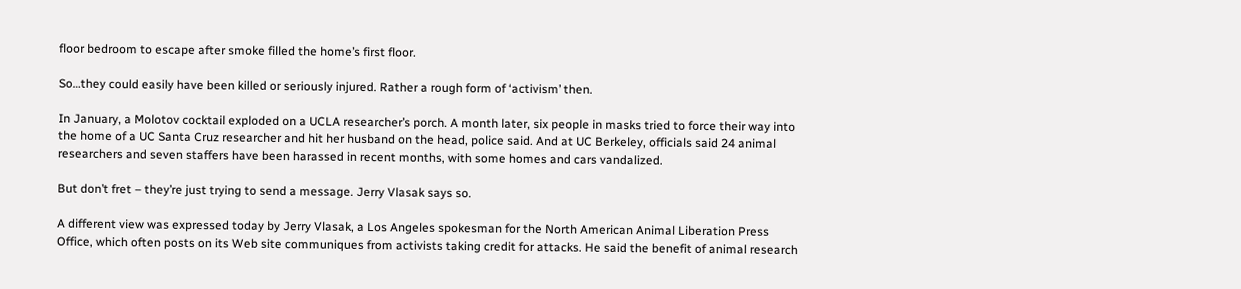floor bedroom to escape after smoke filled the home’s first floor.

So…they could easily have been killed or seriously injured. Rather a rough form of ‘activism’ then.

In January, a Molotov cocktail exploded on a UCLA researcher’s porch. A month later, six people in masks tried to force their way into the home of a UC Santa Cruz researcher and hit her husband on the head, police said. And at UC Berkeley, officials said 24 animal researchers and seven staffers have been harassed in recent months, with some homes and cars vandalized.

But don’t fret – they’re just trying to send a message. Jerry Vlasak says so.

A different view was expressed today by Jerry Vlasak, a Los Angeles spokesman for the North American Animal Liberation Press Office, which often posts on its Web site communiques from activists taking credit for attacks. He said the benefit of animal research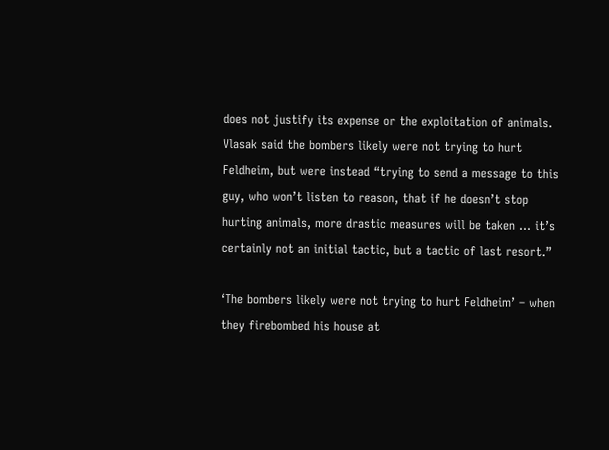does not justify its expense or the exploitation of animals. Vlasak said the bombers likely were not trying to hurt Feldheim, but were instead “trying to send a message to this guy, who won’t listen to reason, that if he doesn’t stop hurting animals, more drastic measures will be taken … it’s certainly not an initial tactic, but a tactic of last resort.”

‘The bombers likely were not trying to hurt Feldheim’ – when they firebombed his house at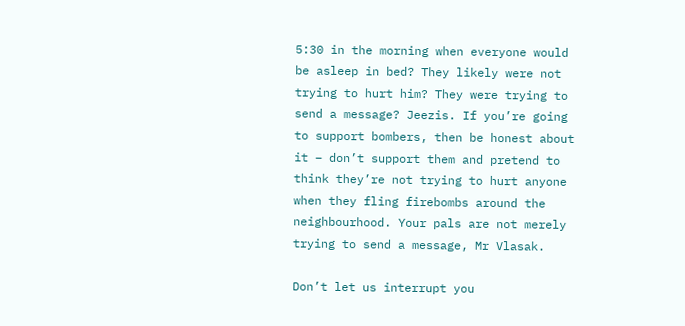5:30 in the morning when everyone would be asleep in bed? They likely were not trying to hurt him? They were trying to send a message? Jeezis. If you’re going to support bombers, then be honest about it – don’t support them and pretend to think they’re not trying to hurt anyone when they fling firebombs around the neighbourhood. Your pals are not merely trying to send a message, Mr Vlasak.

Don’t let us interrupt you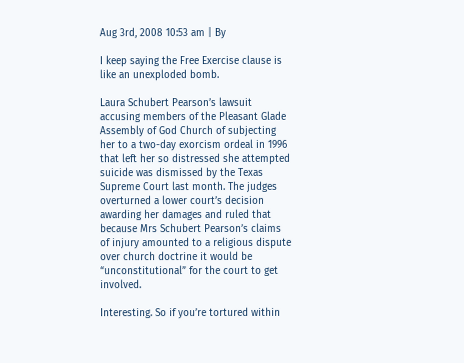Aug 3rd, 2008 10:53 am | By

I keep saying the Free Exercise clause is like an unexploded bomb.

Laura Schubert Pearson’s lawsuit accusing members of the Pleasant Glade Assembly of God Church of subjecting her to a two-day exorcism ordeal in 1996 that left her so distressed she attempted suicide was dismissed by the Texas Supreme Court last month. The judges overturned a lower court’s decision awarding her damages and ruled that because Mrs Schubert Pearson’s claims of injury amounted to a religious dispute over church doctrine it would be “unconstitutional” for the court to get involved.

Interesting. So if you’re tortured within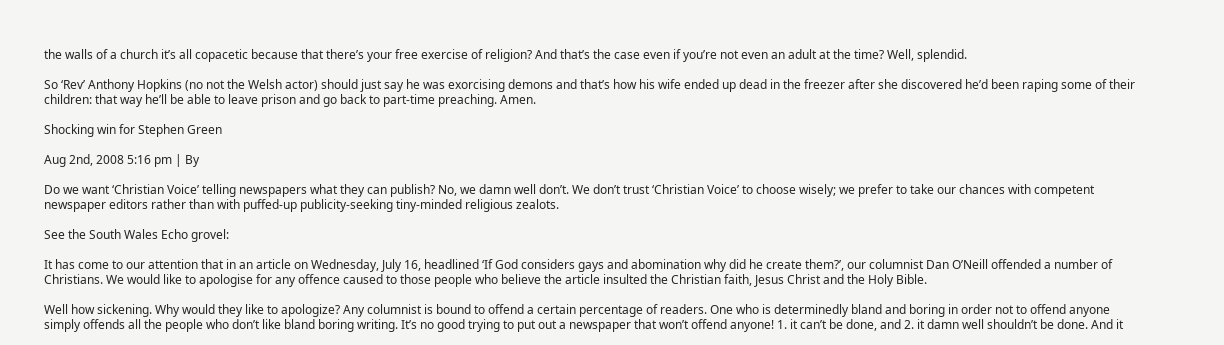the walls of a church it’s all copacetic because that there’s your free exercise of religion? And that’s the case even if you’re not even an adult at the time? Well, splendid.

So ‘Rev’ Anthony Hopkins (no not the Welsh actor) should just say he was exorcising demons and that’s how his wife ended up dead in the freezer after she discovered he’d been raping some of their children: that way he’ll be able to leave prison and go back to part-time preaching. Amen.

Shocking win for Stephen Green

Aug 2nd, 2008 5:16 pm | By

Do we want ‘Christian Voice’ telling newspapers what they can publish? No, we damn well don’t. We don’t trust ‘Christian Voice’ to choose wisely; we prefer to take our chances with competent newspaper editors rather than with puffed-up publicity-seeking tiny-minded religious zealots.

See the South Wales Echo grovel:

It has come to our attention that in an article on Wednesday, July 16, headlined ‘If God considers gays and abomination why did he create them?’, our columnist Dan O’Neill offended a number of Christians. We would like to apologise for any offence caused to those people who believe the article insulted the Christian faith, Jesus Christ and the Holy Bible.

Well how sickening. Why would they like to apologize? Any columnist is bound to offend a certain percentage of readers. One who is determinedly bland and boring in order not to offend anyone simply offends all the people who don’t like bland boring writing. It’s no good trying to put out a newspaper that won’t offend anyone! 1. it can’t be done, and 2. it damn well shouldn’t be done. And it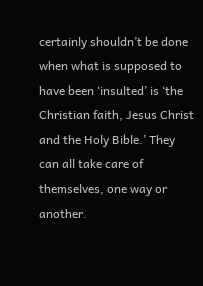certainly shouldn’t be done when what is supposed to have been ‘insulted’ is ‘the Christian faith, Jesus Christ and the Holy Bible.’ They can all take care of themselves, one way or another.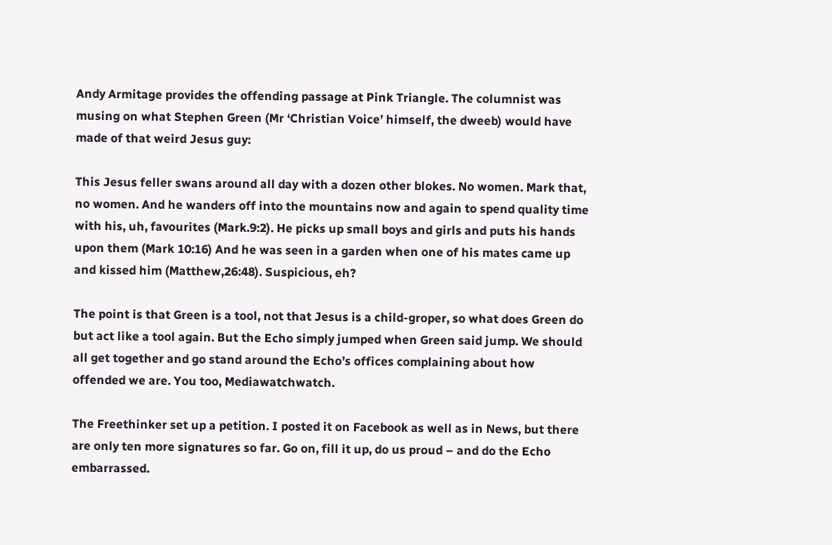Andy Armitage provides the offending passage at Pink Triangle. The columnist was musing on what Stephen Green (Mr ‘Christian Voice’ himself, the dweeb) would have made of that weird Jesus guy:

This Jesus feller swans around all day with a dozen other blokes. No women. Mark that, no women. And he wanders off into the mountains now and again to spend quality time with his, uh, favourites (Mark.9:2). He picks up small boys and girls and puts his hands upon them (Mark 10:16) And he was seen in a garden when one of his mates came up and kissed him (Matthew,26:48). Suspicious, eh?

The point is that Green is a tool, not that Jesus is a child-groper, so what does Green do but act like a tool again. But the Echo simply jumped when Green said jump. We should all get together and go stand around the Echo’s offices complaining about how offended we are. You too, Mediawatchwatch.

The Freethinker set up a petition. I posted it on Facebook as well as in News, but there are only ten more signatures so far. Go on, fill it up, do us proud – and do the Echo embarrassed.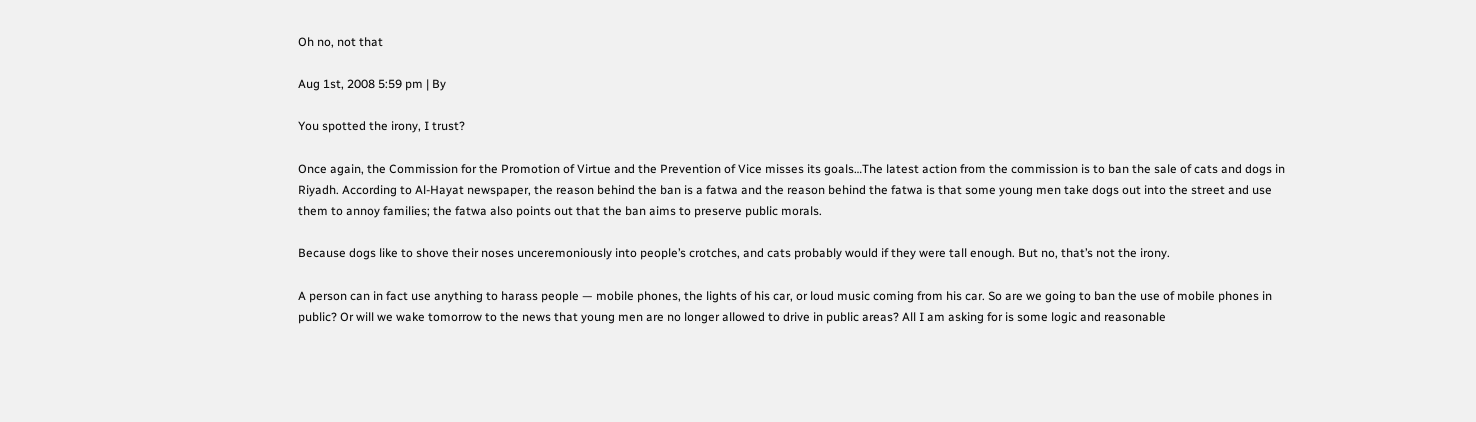Oh no, not that

Aug 1st, 2008 5:59 pm | By

You spotted the irony, I trust?

Once again, the Commission for the Promotion of Virtue and the Prevention of Vice misses its goals…The latest action from the commission is to ban the sale of cats and dogs in Riyadh. According to Al-Hayat newspaper, the reason behind the ban is a fatwa and the reason behind the fatwa is that some young men take dogs out into the street and use them to annoy families; the fatwa also points out that the ban aims to preserve public morals.

Because dogs like to shove their noses unceremoniously into people’s crotches, and cats probably would if they were tall enough. But no, that’s not the irony.

A person can in fact use anything to harass people — mobile phones, the lights of his car, or loud music coming from his car. So are we going to ban the use of mobile phones in public? Or will we wake tomorrow to the news that young men are no longer allowed to drive in public areas? All I am asking for is some logic and reasonable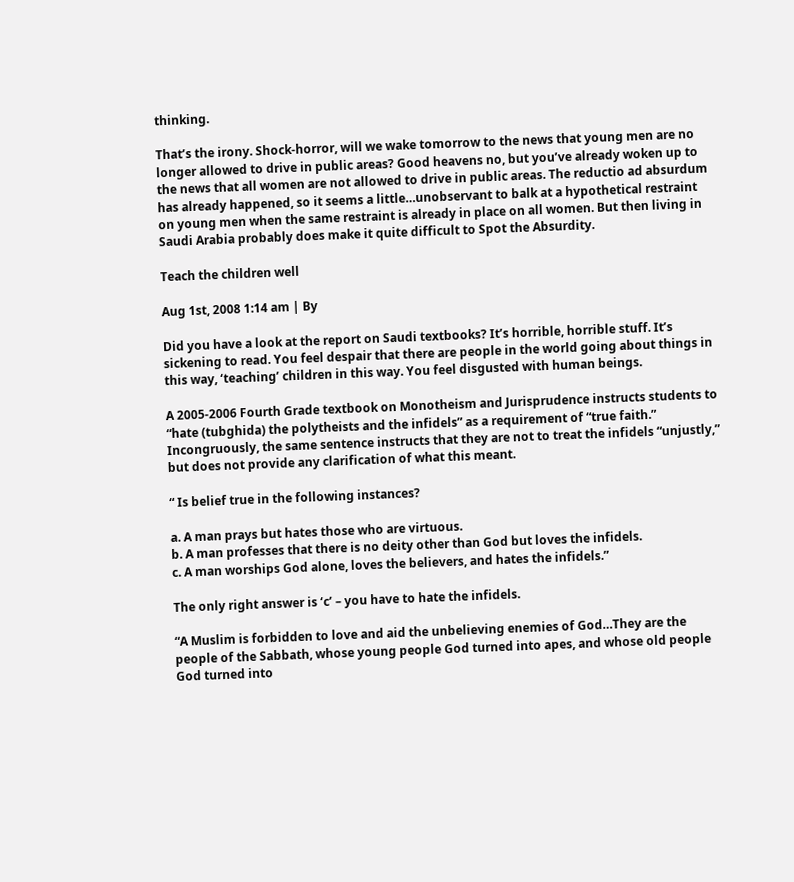thinking.

That’s the irony. Shock-horror, will we wake tomorrow to the news that young men are no longer allowed to drive in public areas? Good heavens no, but you’ve already woken up to the news that all women are not allowed to drive in public areas. The reductio ad absurdum has already happened, so it seems a little…unobservant to balk at a hypothetical restraint on young men when the same restraint is already in place on all women. But then living in Saudi Arabia probably does make it quite difficult to Spot the Absurdity.

Teach the children well

Aug 1st, 2008 1:14 am | By

Did you have a look at the report on Saudi textbooks? It’s horrible, horrible stuff. It’s sickening to read. You feel despair that there are people in the world going about things in this way, ‘teaching’ children in this way. You feel disgusted with human beings.

A 2005-2006 Fourth Grade textbook on Monotheism and Jurisprudence instructs students to “hate (tubghida) the polytheists and the infidels” as a requirement of “true faith.” Incongruously, the same sentence instructs that they are not to treat the infidels “unjustly,” but does not provide any clarification of what this meant.

“ Is belief true in the following instances?

a. A man prays but hates those who are virtuous.
b. A man professes that there is no deity other than God but loves the infidels.
c. A man worships God alone, loves the believers, and hates the infidels.”

The only right answer is ‘c’ – you have to hate the infidels.

“A Muslim is forbidden to love and aid the unbelieving enemies of God…They are the people of the Sabbath, whose young people God turned into apes, and whose old people God turned into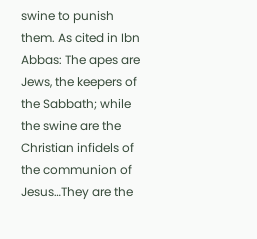swine to punish them. As cited in Ibn Abbas: The apes are Jews, the keepers of the Sabbath; while the swine are the Christian infidels of the communion of Jesus…They are the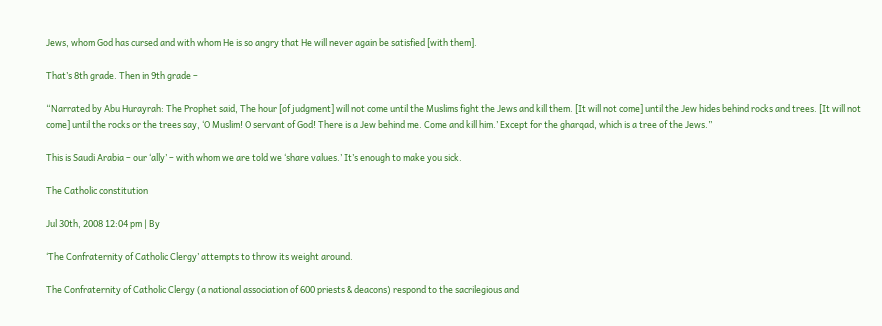Jews, whom God has cursed and with whom He is so angry that He will never again be satisfied [with them].

That’s 8th grade. Then in 9th grade –

“Narrated by Abu Hurayrah: The Prophet said, The hour [of judgment] will not come until the Muslims fight the Jews and kill them. [It will not come] until the Jew hides behind rocks and trees. [It will not come] until the rocks or the trees say, ‘O Muslim! O servant of God! There is a Jew behind me. Come and kill him.’ Except for the gharqad, which is a tree of the Jews.”

This is Saudi Arabia – our ‘ally’ – with whom we are told we ‘share values.’ It’s enough to make you sick.

The Catholic constitution

Jul 30th, 2008 12:04 pm | By

‘The Confraternity of Catholic Clergy’ attempts to throw its weight around.

The Confraternity of Catholic Clergy (a national association of 600 priests & deacons) respond to the sacrilegious and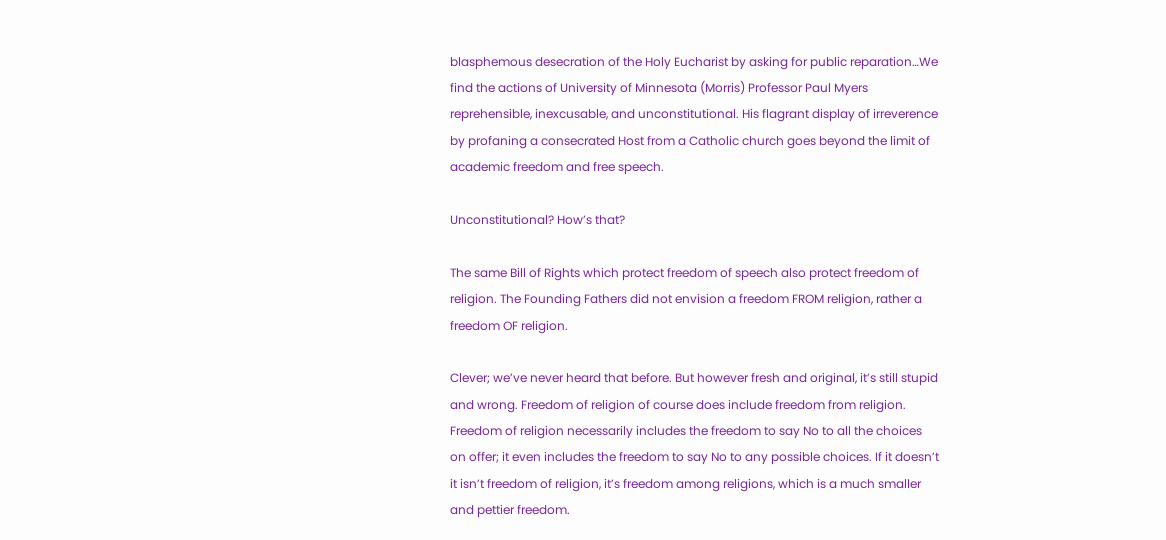blasphemous desecration of the Holy Eucharist by asking for public reparation…We find the actions of University of Minnesota (Morris) Professor Paul Myers reprehensible, inexcusable, and unconstitutional. His flagrant display of irreverence by profaning a consecrated Host from a Catholic church goes beyond the limit of academic freedom and free speech.

Unconstitutional? How’s that?

The same Bill of Rights which protect freedom of speech also protect freedom of religion. The Founding Fathers did not envision a freedom FROM religion, rather a freedom OF religion.

Clever; we’ve never heard that before. But however fresh and original, it’s still stupid and wrong. Freedom of religion of course does include freedom from religion. Freedom of religion necessarily includes the freedom to say No to all the choices on offer; it even includes the freedom to say No to any possible choices. If it doesn’t it isn’t freedom of religion, it’s freedom among religions, which is a much smaller and pettier freedom.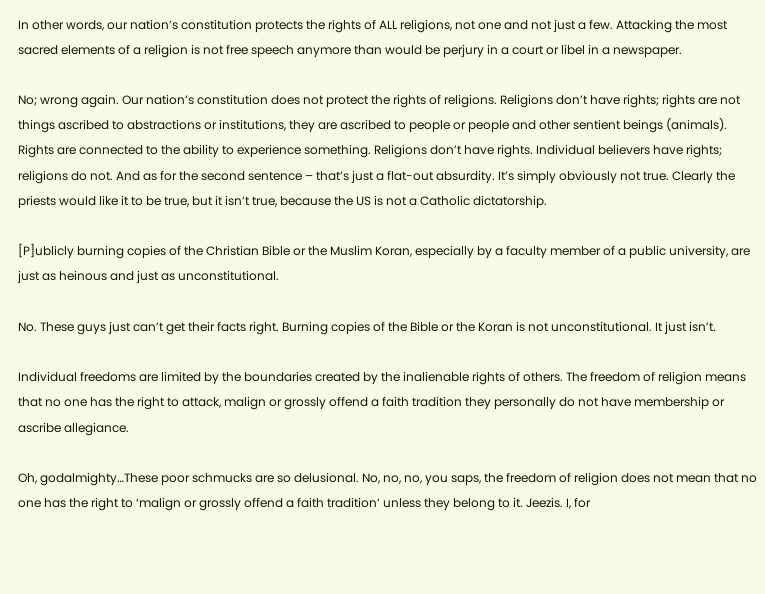In other words, our nation’s constitution protects the rights of ALL religions, not one and not just a few. Attacking the most sacred elements of a religion is not free speech anymore than would be perjury in a court or libel in a newspaper.

No; wrong again. Our nation’s constitution does not protect the rights of religions. Religions don’t have rights; rights are not things ascribed to abstractions or institutions, they are ascribed to people or people and other sentient beings (animals). Rights are connected to the ability to experience something. Religions don’t have rights. Individual believers have rights; religions do not. And as for the second sentence – that’s just a flat-out absurdity. It’s simply obviously not true. Clearly the priests would like it to be true, but it isn’t true, because the US is not a Catholic dictatorship.

[P]ublicly burning copies of the Christian Bible or the Muslim Koran, especially by a faculty member of a public university, are just as heinous and just as unconstitutional.

No. These guys just can’t get their facts right. Burning copies of the Bible or the Koran is not unconstitutional. It just isn’t.

Individual freedoms are limited by the boundaries created by the inalienable rights of others. The freedom of religion means that no one has the right to attack, malign or grossly offend a faith tradition they personally do not have membership or ascribe allegiance.

Oh, godalmighty…These poor schmucks are so delusional. No, no, no, you saps, the freedom of religion does not mean that no one has the right to ‘malign or grossly offend a faith tradition’ unless they belong to it. Jeezis. I, for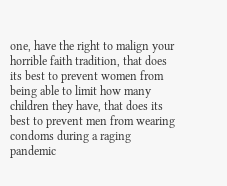one, have the right to malign your horrible faith tradition, that does its best to prevent women from being able to limit how many children they have, that does its best to prevent men from wearing condoms during a raging pandemic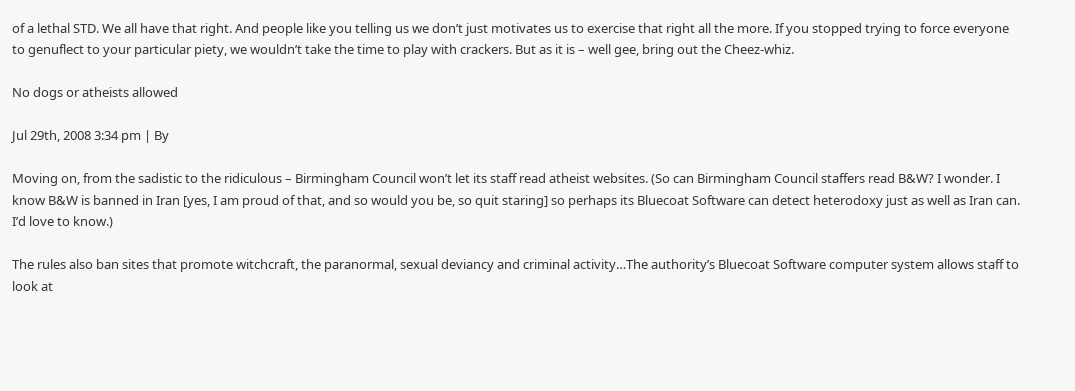of a lethal STD. We all have that right. And people like you telling us we don’t just motivates us to exercise that right all the more. If you stopped trying to force everyone to genuflect to your particular piety, we wouldn’t take the time to play with crackers. But as it is – well gee, bring out the Cheez-whiz.

No dogs or atheists allowed

Jul 29th, 2008 3:34 pm | By

Moving on, from the sadistic to the ridiculous – Birmingham Council won’t let its staff read atheist websites. (So can Birmingham Council staffers read B&W? I wonder. I know B&W is banned in Iran [yes, I am proud of that, and so would you be, so quit staring] so perhaps its Bluecoat Software can detect heterodoxy just as well as Iran can. I’d love to know.)

The rules also ban sites that promote witchcraft, the paranormal, sexual deviancy and criminal activity…The authority’s Bluecoat Software computer system allows staff to look at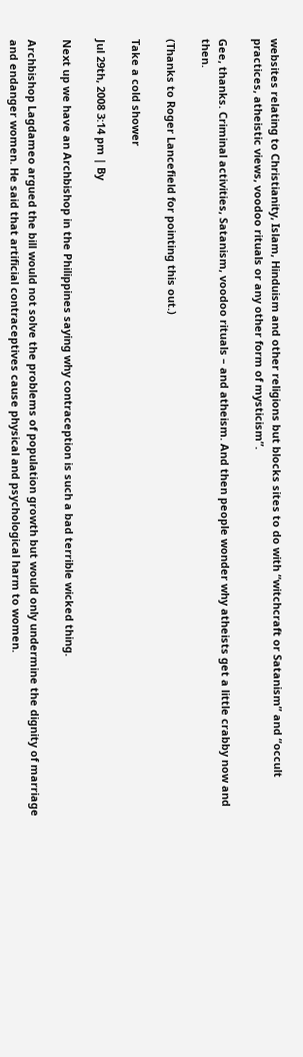websites relating to Christianity, Islam, Hinduism and other religions but blocks sites to do with “witchcraft or Satanism” and “occult practices, atheistic views, voodoo rituals or any other form of mysticism”.

Gee, thanks. Criminal activities, Satanism, voodoo rituals – and atheism. And then people wonder why atheists get a little crabby now and then.

(Thanks to Roger Lancefield for pointing this out.)

Take a cold shower

Jul 29th, 2008 3:14 pm | By

Next up we have an Archbishop in the Philippines saying why contraception is such a bad terrible wicked thing.

Archbishop Lagdameo argued the bill would not solve the problems of population growth but would only undermine the dignity of marriage and endanger women. He said that artificial contraceptives cause physical and psychological harm to women.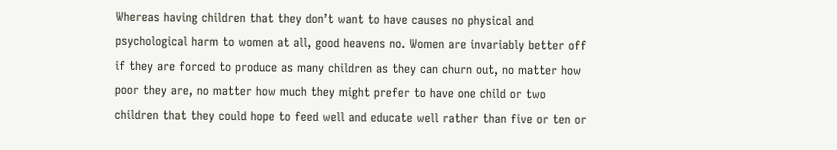Whereas having children that they don’t want to have causes no physical and psychological harm to women at all, good heavens no. Women are invariably better off if they are forced to produce as many children as they can churn out, no matter how poor they are, no matter how much they might prefer to have one child or two children that they could hope to feed well and educate well rather than five or ten or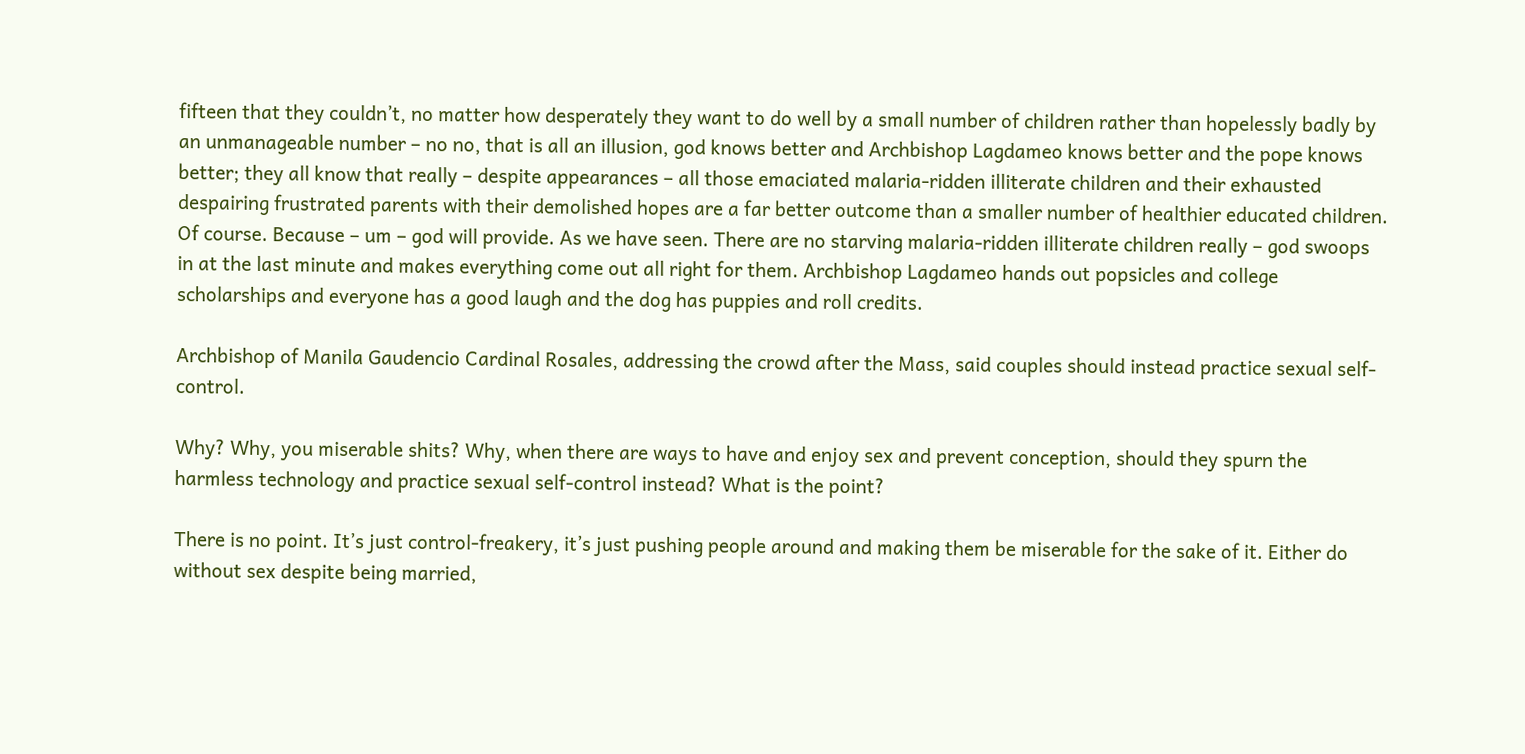fifteen that they couldn’t, no matter how desperately they want to do well by a small number of children rather than hopelessly badly by an unmanageable number – no no, that is all an illusion, god knows better and Archbishop Lagdameo knows better and the pope knows better; they all know that really – despite appearances – all those emaciated malaria-ridden illiterate children and their exhausted despairing frustrated parents with their demolished hopes are a far better outcome than a smaller number of healthier educated children. Of course. Because – um – god will provide. As we have seen. There are no starving malaria-ridden illiterate children really – god swoops in at the last minute and makes everything come out all right for them. Archbishop Lagdameo hands out popsicles and college scholarships and everyone has a good laugh and the dog has puppies and roll credits.

Archbishop of Manila Gaudencio Cardinal Rosales, addressing the crowd after the Mass, said couples should instead practice sexual self-control.

Why? Why, you miserable shits? Why, when there are ways to have and enjoy sex and prevent conception, should they spurn the harmless technology and practice sexual self-control instead? What is the point?

There is no point. It’s just control-freakery, it’s just pushing people around and making them be miserable for the sake of it. Either do without sex despite being married,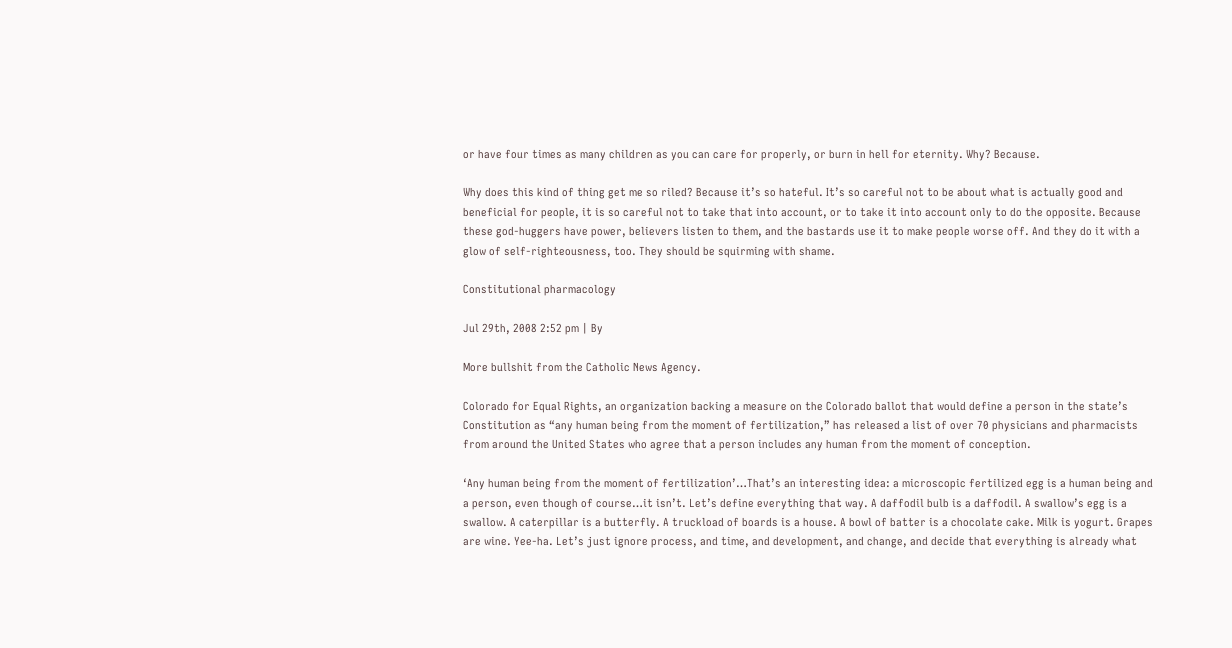or have four times as many children as you can care for properly, or burn in hell for eternity. Why? Because.

Why does this kind of thing get me so riled? Because it’s so hateful. It’s so careful not to be about what is actually good and beneficial for people, it is so careful not to take that into account, or to take it into account only to do the opposite. Because these god-huggers have power, believers listen to them, and the bastards use it to make people worse off. And they do it with a glow of self-righteousness, too. They should be squirming with shame.

Constitutional pharmacology

Jul 29th, 2008 2:52 pm | By

More bullshit from the Catholic News Agency.

Colorado for Equal Rights, an organization backing a measure on the Colorado ballot that would define a person in the state’s Constitution as “any human being from the moment of fertilization,” has released a list of over 70 physicians and pharmacists from around the United States who agree that a person includes any human from the moment of conception.

‘Any human being from the moment of fertilization’…That’s an interesting idea: a microscopic fertilized egg is a human being and a person, even though of course…it isn’t. Let’s define everything that way. A daffodil bulb is a daffodil. A swallow’s egg is a swallow. A caterpillar is a butterfly. A truckload of boards is a house. A bowl of batter is a chocolate cake. Milk is yogurt. Grapes are wine. Yee-ha. Let’s just ignore process, and time, and development, and change, and decide that everything is already what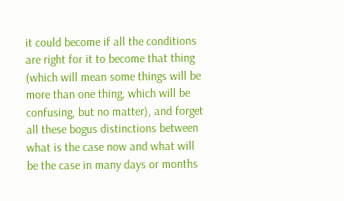it could become if all the conditions are right for it to become that thing (which will mean some things will be more than one thing, which will be confusing, but no matter), and forget all these bogus distinctions between what is the case now and what will be the case in many days or months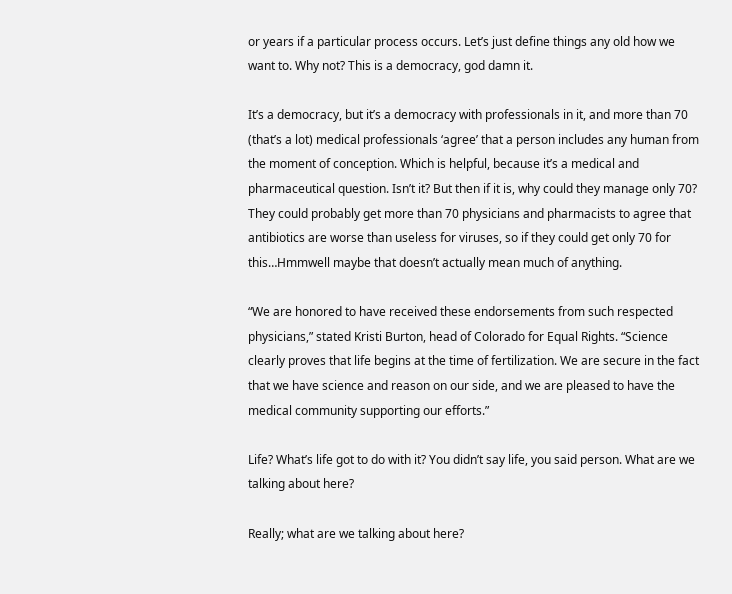or years if a particular process occurs. Let’s just define things any old how we want to. Why not? This is a democracy, god damn it.

It’s a democracy, but it’s a democracy with professionals in it, and more than 70 (that’s a lot) medical professionals ‘agree’ that a person includes any human from the moment of conception. Which is helpful, because it’s a medical and pharmaceutical question. Isn’t it? But then if it is, why could they manage only 70? They could probably get more than 70 physicians and pharmacists to agree that antibiotics are worse than useless for viruses, so if they could get only 70 for this…Hmmwell maybe that doesn’t actually mean much of anything.

“We are honored to have received these endorsements from such respected physicians,” stated Kristi Burton, head of Colorado for Equal Rights. “Science clearly proves that life begins at the time of fertilization. We are secure in the fact that we have science and reason on our side, and we are pleased to have the medical community supporting our efforts.”

Life? What’s life got to do with it? You didn’t say life, you said person. What are we talking about here?

Really; what are we talking about here?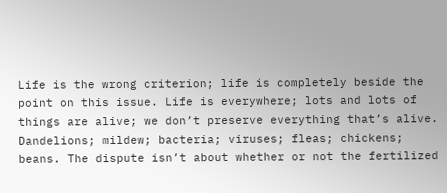Life is the wrong criterion; life is completely beside the point on this issue. Life is everywhere; lots and lots of things are alive; we don’t preserve everything that’s alive. Dandelions; mildew; bacteria; viruses; fleas; chickens; beans. The dispute isn’t about whether or not the fertilized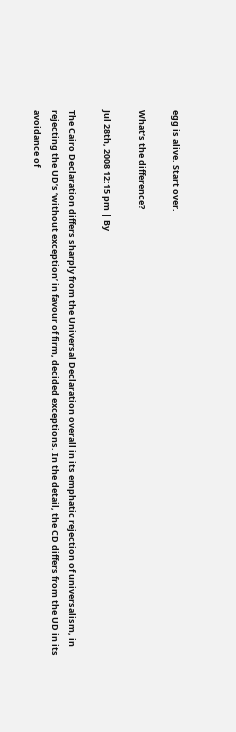egg is alive. Start over.

What’s the difference?

Jul 28th, 2008 12:15 pm | By

The Cairo Declaration differs sharply from the Universal Declaration overall in its emphatic rejection of universalism, in rejecting the UD’s ‘without exception’ in favour of firm, decided exceptions. In the detail, the CD differs from the UD in its avoidance of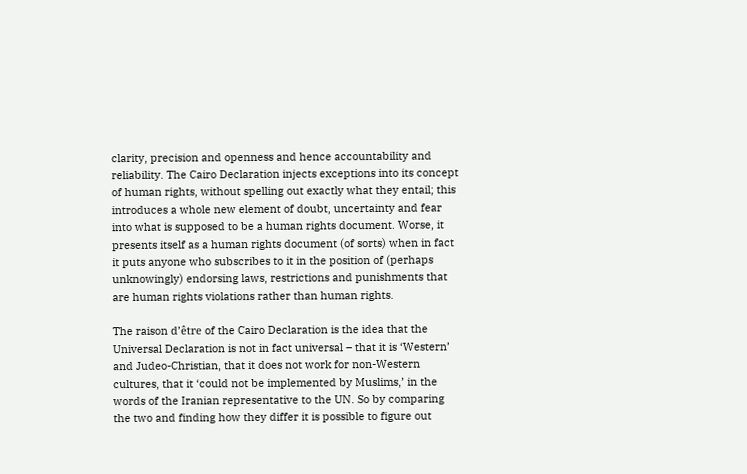clarity, precision and openness and hence accountability and reliability. The Cairo Declaration injects exceptions into its concept of human rights, without spelling out exactly what they entail; this introduces a whole new element of doubt, uncertainty and fear into what is supposed to be a human rights document. Worse, it presents itself as a human rights document (of sorts) when in fact it puts anyone who subscribes to it in the position of (perhaps unknowingly) endorsing laws, restrictions and punishments that are human rights violations rather than human rights.

The raison d’être of the Cairo Declaration is the idea that the Universal Declaration is not in fact universal – that it is ‘Western’ and Judeo-Christian, that it does not work for non-Western cultures, that it ‘could not be implemented by Muslims,’ in the words of the Iranian representative to the UN. So by comparing the two and finding how they differ it is possible to figure out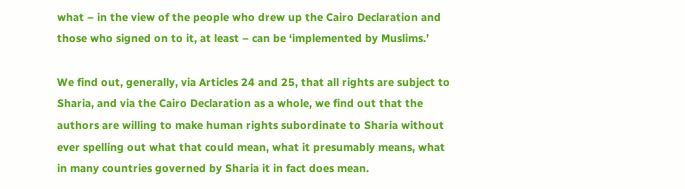what – in the view of the people who drew up the Cairo Declaration and those who signed on to it, at least – can be ‘implemented by Muslims.’

We find out, generally, via Articles 24 and 25, that all rights are subject to Sharia, and via the Cairo Declaration as a whole, we find out that the authors are willing to make human rights subordinate to Sharia without ever spelling out what that could mean, what it presumably means, what in many countries governed by Sharia it in fact does mean.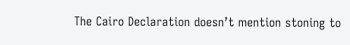The Cairo Declaration doesn’t mention stoning to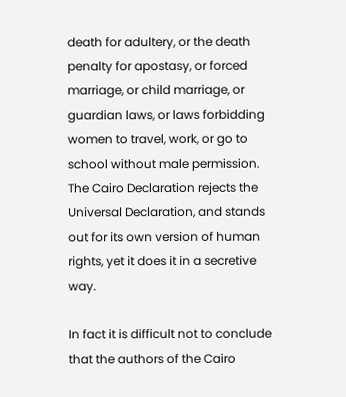death for adultery, or the death penalty for apostasy, or forced marriage, or child marriage, or guardian laws, or laws forbidding women to travel, work, or go to school without male permission. The Cairo Declaration rejects the Universal Declaration, and stands out for its own version of human rights, yet it does it in a secretive way.

In fact it is difficult not to conclude that the authors of the Cairo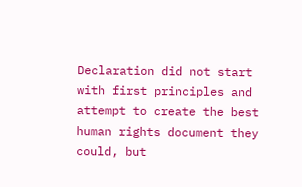Declaration did not start with first principles and attempt to create the best human rights document they could, but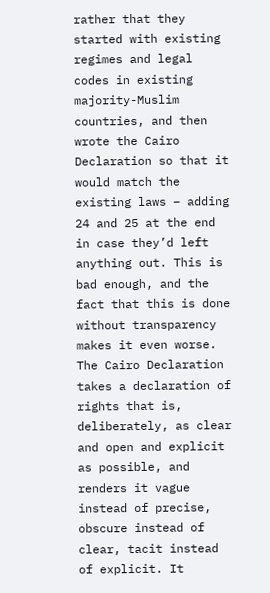rather that they started with existing regimes and legal codes in existing majority-Muslim countries, and then wrote the Cairo Declaration so that it would match the existing laws – adding 24 and 25 at the end in case they’d left anything out. This is bad enough, and the fact that this is done without transparency makes it even worse. The Cairo Declaration takes a declaration of rights that is, deliberately, as clear and open and explicit as possible, and renders it vague instead of precise, obscure instead of clear, tacit instead of explicit. It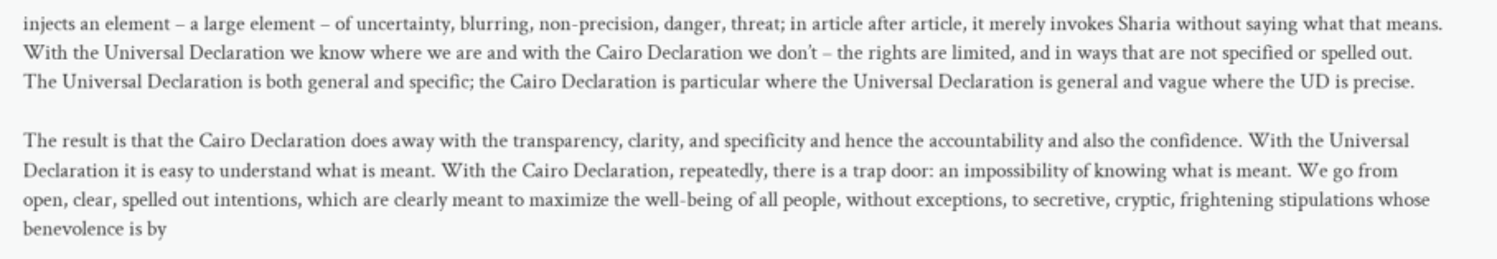injects an element – a large element – of uncertainty, blurring, non-precision, danger, threat; in article after article, it merely invokes Sharia without saying what that means. With the Universal Declaration we know where we are and with the Cairo Declaration we don’t – the rights are limited, and in ways that are not specified or spelled out. The Universal Declaration is both general and specific; the Cairo Declaration is particular where the Universal Declaration is general and vague where the UD is precise.

The result is that the Cairo Declaration does away with the transparency, clarity, and specificity and hence the accountability and also the confidence. With the Universal Declaration it is easy to understand what is meant. With the Cairo Declaration, repeatedly, there is a trap door: an impossibility of knowing what is meant. We go from open, clear, spelled out intentions, which are clearly meant to maximize the well-being of all people, without exceptions, to secretive, cryptic, frightening stipulations whose benevolence is by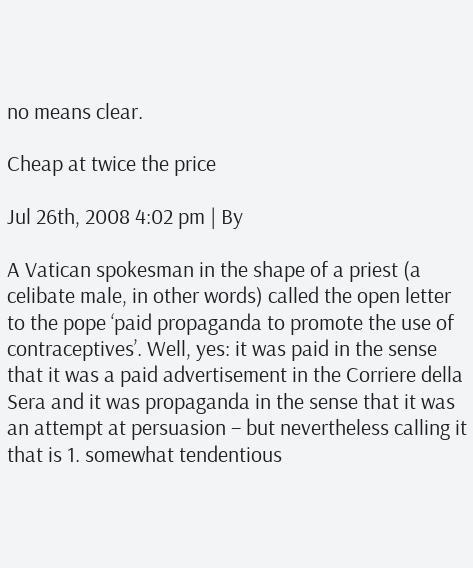no means clear.

Cheap at twice the price

Jul 26th, 2008 4:02 pm | By

A Vatican spokesman in the shape of a priest (a celibate male, in other words) called the open letter to the pope ‘paid propaganda to promote the use of contraceptives’. Well, yes: it was paid in the sense that it was a paid advertisement in the Corriere della Sera and it was propaganda in the sense that it was an attempt at persuasion – but nevertheless calling it that is 1. somewhat tendentious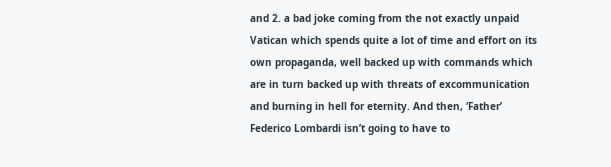and 2. a bad joke coming from the not exactly unpaid Vatican which spends quite a lot of time and effort on its own propaganda, well backed up with commands which are in turn backed up with threats of excommunication and burning in hell for eternity. And then, ‘Father’ Federico Lombardi isn’t going to have to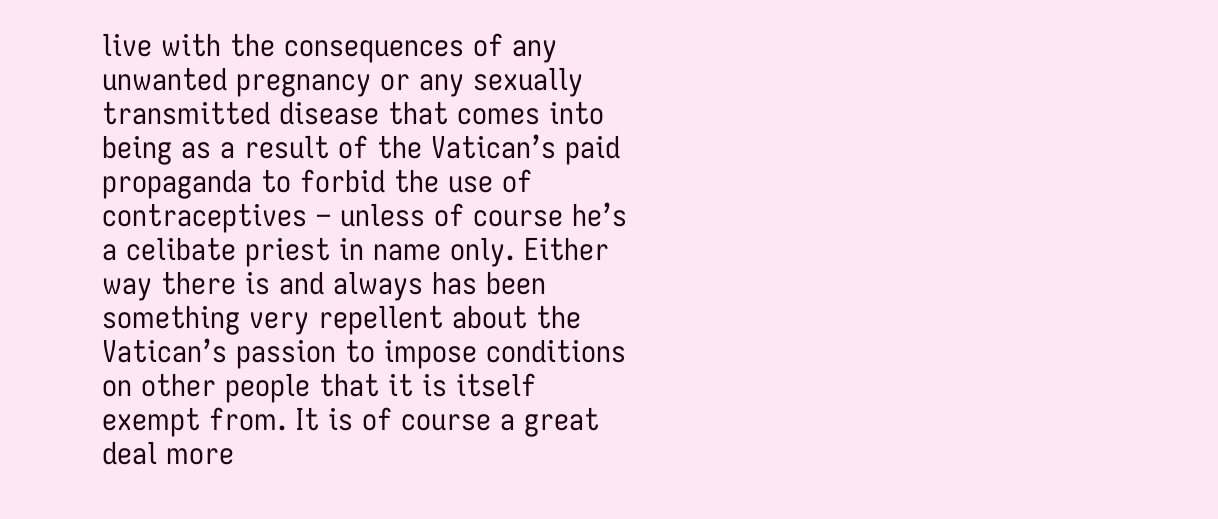live with the consequences of any unwanted pregnancy or any sexually transmitted disease that comes into being as a result of the Vatican’s paid propaganda to forbid the use of contraceptives – unless of course he’s a celibate priest in name only. Either way there is and always has been something very repellent about the Vatican’s passion to impose conditions on other people that it is itself exempt from. It is of course a great deal more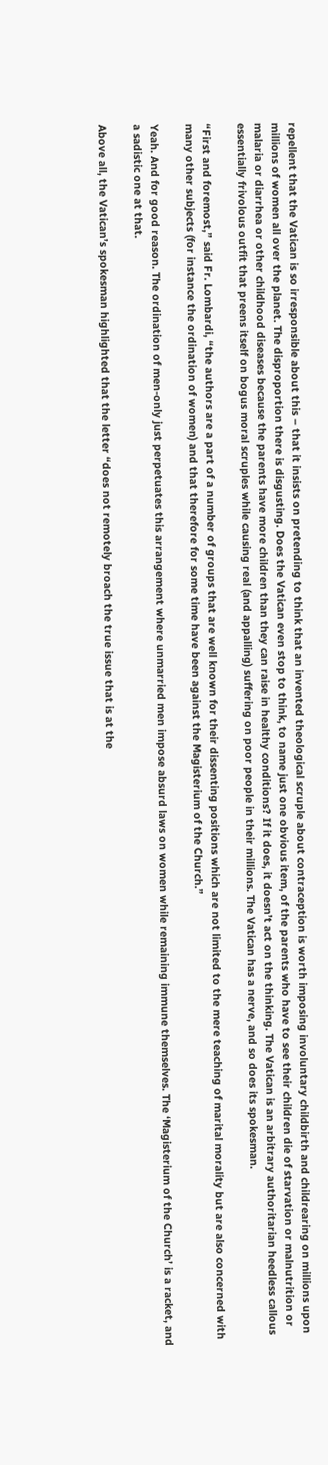repellent that the Vatican is so irresponsible about this – that it insists on pretending to think that an invented theological scruple about contraception is worth imposing involuntary childbirth and childrearing on millions upon millions of women all over the planet. The disproportion there is disgusting. Does the Vatican even stop to think, to name just one obvious item, of the parents who have to see their children die of starvation or malnutrition or malaria or diarrhea or other childhood diseases because the parents have more children than they can raise in healthy conditions? If it does, it doesn’t act on the thinking. The Vatican is an arbitrary authoritarian heedless callous essentially frivolous outfit that preens itself on bogus moral scruples while causing real (and appalling) suffering on poor people in their millions. The Vatican has a nerve, and so does its spokesman.

“First and foremost,” said Fr. Lombardi, “the authors are a part of a number of groups that are well known for their dissenting positions which are not limited to the mere teaching of marital morality but are also concerned with many other subjects (for instance the ordination of women) and that therefore for some time have been against the Magisterium of the Church.”

Yeah. And for good reason. The ordination of men-only just perpetuates this arrangement where unmarried men impose absurd laws on women while remaining immune themselves. The ‘Magisterium of the Church’ is a racket, and a sadistic one at that.

Above all, the Vatican’s spokesman highlighted that the letter “does not remotely broach the true issue that is at the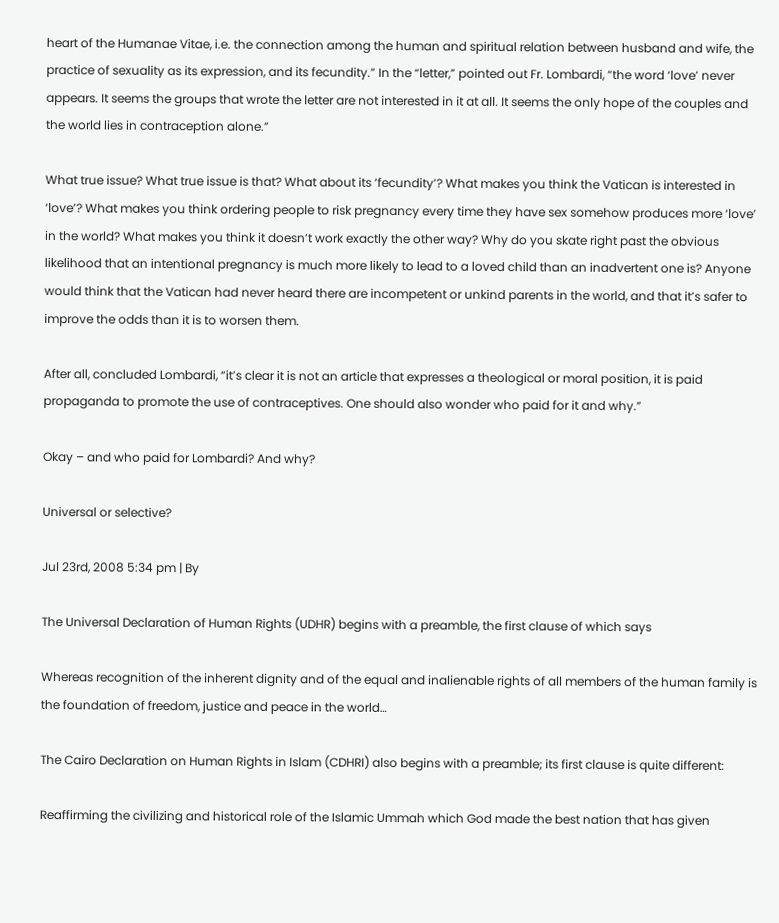heart of the Humanae Vitae, i.e. the connection among the human and spiritual relation between husband and wife, the practice of sexuality as its expression, and its fecundity.” In the “letter,” pointed out Fr. Lombardi, “the word ‘love’ never appears. It seems the groups that wrote the letter are not interested in it at all. It seems the only hope of the couples and the world lies in contraception alone.”

What true issue? What true issue is that? What about its ‘fecundity’? What makes you think the Vatican is interested in ‘love’? What makes you think ordering people to risk pregnancy every time they have sex somehow produces more ‘love’ in the world? What makes you think it doesn’t work exactly the other way? Why do you skate right past the obvious likelihood that an intentional pregnancy is much more likely to lead to a loved child than an inadvertent one is? Anyone would think that the Vatican had never heard there are incompetent or unkind parents in the world, and that it’s safer to improve the odds than it is to worsen them.

After all, concluded Lombardi, “it’s clear it is not an article that expresses a theological or moral position, it is paid propaganda to promote the use of contraceptives. One should also wonder who paid for it and why.”

Okay – and who paid for Lombardi? And why?

Universal or selective?

Jul 23rd, 2008 5:34 pm | By

The Universal Declaration of Human Rights (UDHR) begins with a preamble, the first clause of which says

Whereas recognition of the inherent dignity and of the equal and inalienable rights of all members of the human family is the foundation of freedom, justice and peace in the world…

The Cairo Declaration on Human Rights in Islam (CDHRI) also begins with a preamble; its first clause is quite different:

Reaffirming the civilizing and historical role of the Islamic Ummah which God made the best nation that has given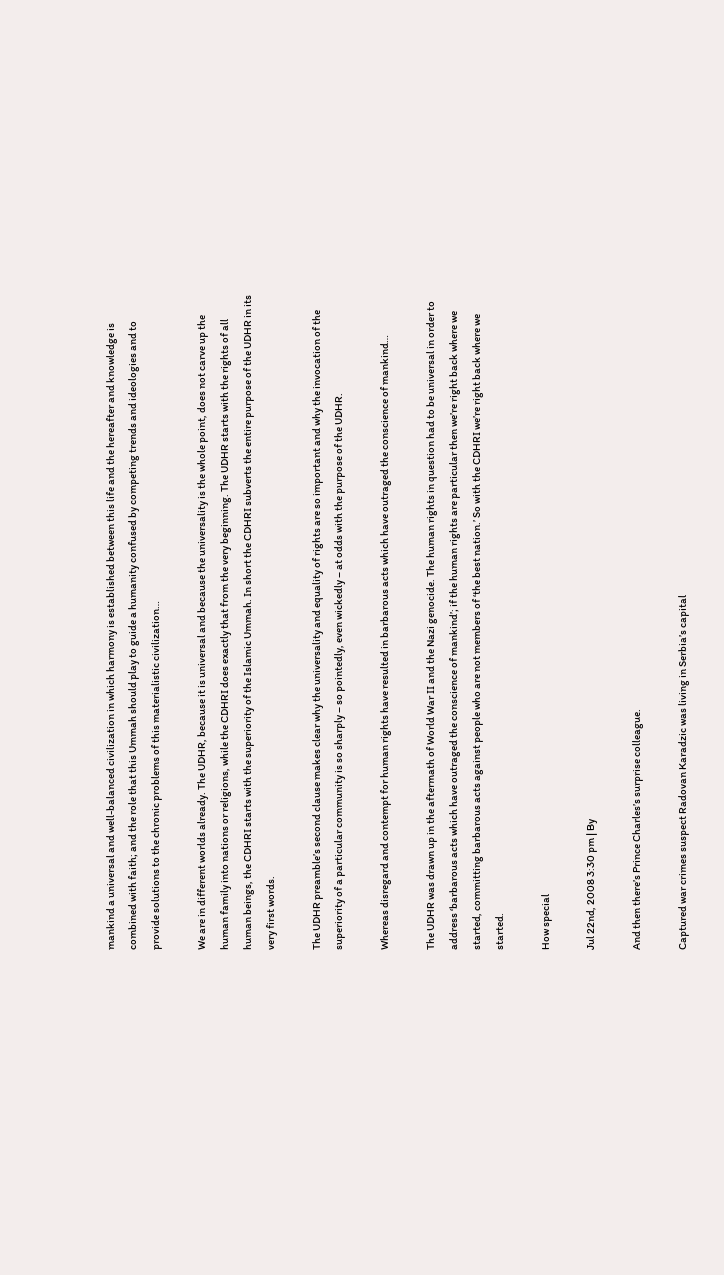mankind a universal and well-balanced civilization in which harmony is established between this life and the hereafter and knowledge is combined with faith; and the role that this Ummah should play to guide a humanity confused by competing trends and ideologies and to provide solutions to the chronic problems of this materialistic civilization…

We are in different worlds already. The UDHR, because it is universal and because the universality is the whole point, does not carve up the human family into nations or religions, while the CDHRI does exactly that from the very beginning. The UDHR starts with the rights of all human beings, the CDHRI starts with the superiority of the Islamic Ummah. In short the CDHRI subverts the entire purpose of the UDHR in its very first words.

The UDHR preamble’s second clause makes clear why the universality and equality of rights are so important and why the invocation of the superiority of a particular community is so sharply – so pointedly, even wickedly – at odds with the purpose of the UDHR.

Whereas disregard and contempt for human rights have resulted in barbarous acts which have outraged the conscience of mankind…

The UDHR was drawn up in the aftermath of World War II and the Nazi genocide. The human rights in question had to be universal in order to address ‘barbarous acts which have outraged the conscience of mankind’; if the human rights are particular then we’re right back where we started, committing barbarous acts against people who are not members of ‘the best nation.’ So with the CDHRI we’re right back where we started.

How special

Jul 22nd, 2008 3:30 pm | By

And then there’s Prince Charles’s surprise colleague.

Captured war crimes suspect Radovan Karadzic was living in Serbia’s capital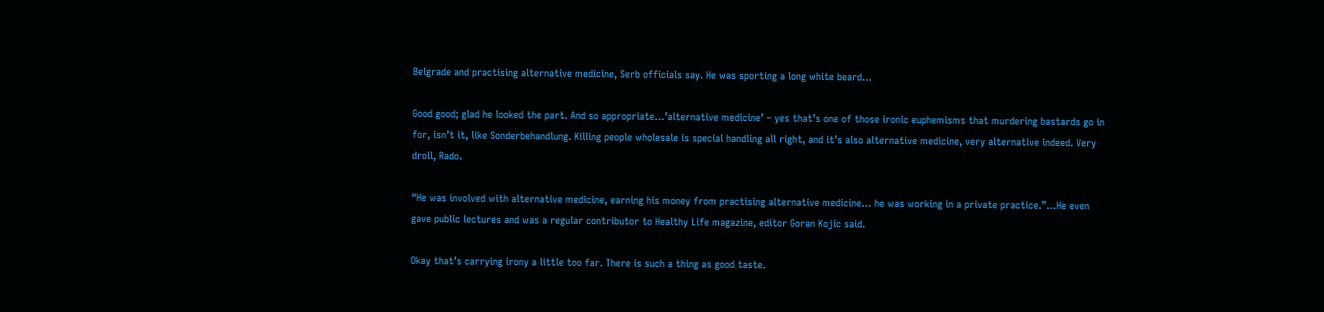Belgrade and practising alternative medicine, Serb officials say. He was sporting a long white beard…

Good good; glad he looked the part. And so appropriate…’alternative medicine’ – yes that’s one of those ironic euphemisms that murdering bastards go in for, isn’t it, like Sonderbehandlung. Killing people wholesale is special handling all right, and it’s also alternative medicine, very alternative indeed. Very droll, Rado.

“He was involved with alternative medicine, earning his money from practising alternative medicine… he was working in a private practice.”…He even gave public lectures and was a regular contributor to Healthy Life magazine, editor Goran Kojic said.

Okay that’s carrying irony a little too far. There is such a thing as good taste.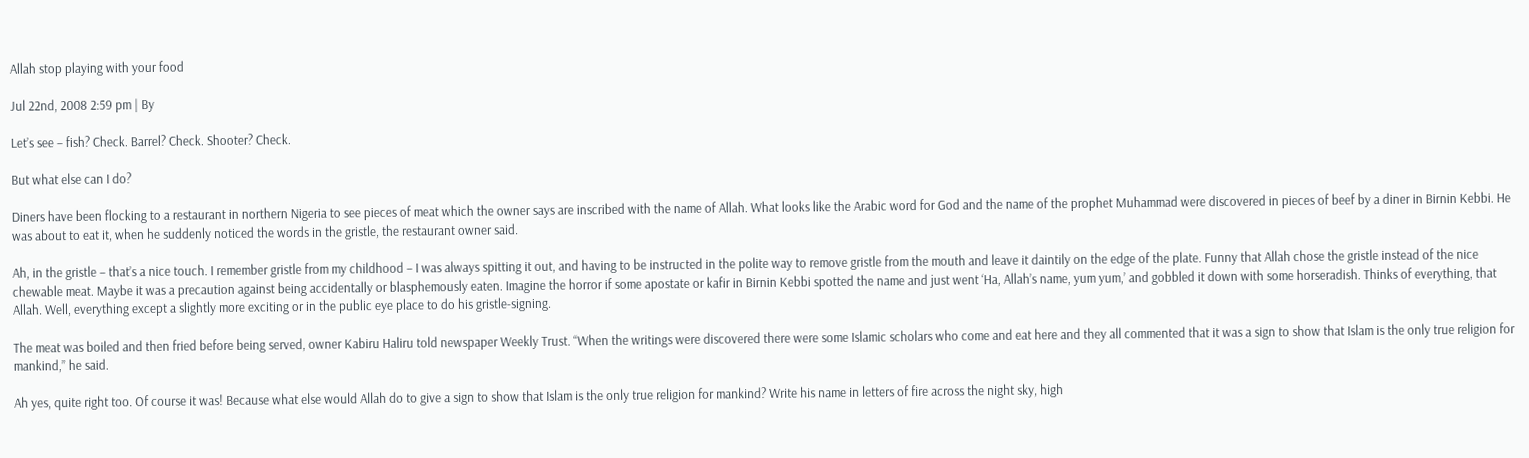Allah stop playing with your food

Jul 22nd, 2008 2:59 pm | By

Let’s see – fish? Check. Barrel? Check. Shooter? Check.

But what else can I do?

Diners have been flocking to a restaurant in northern Nigeria to see pieces of meat which the owner says are inscribed with the name of Allah. What looks like the Arabic word for God and the name of the prophet Muhammad were discovered in pieces of beef by a diner in Birnin Kebbi. He was about to eat it, when he suddenly noticed the words in the gristle, the restaurant owner said.

Ah, in the gristle – that’s a nice touch. I remember gristle from my childhood – I was always spitting it out, and having to be instructed in the polite way to remove gristle from the mouth and leave it daintily on the edge of the plate. Funny that Allah chose the gristle instead of the nice chewable meat. Maybe it was a precaution against being accidentally or blasphemously eaten. Imagine the horror if some apostate or kafir in Birnin Kebbi spotted the name and just went ‘Ha, Allah’s name, yum yum,’ and gobbled it down with some horseradish. Thinks of everything, that Allah. Well, everything except a slightly more exciting or in the public eye place to do his gristle-signing.

The meat was boiled and then fried before being served, owner Kabiru Haliru told newspaper Weekly Trust. “When the writings were discovered there were some Islamic scholars who come and eat here and they all commented that it was a sign to show that Islam is the only true religion for mankind,” he said.

Ah yes, quite right too. Of course it was! Because what else would Allah do to give a sign to show that Islam is the only true religion for mankind? Write his name in letters of fire across the night sky, high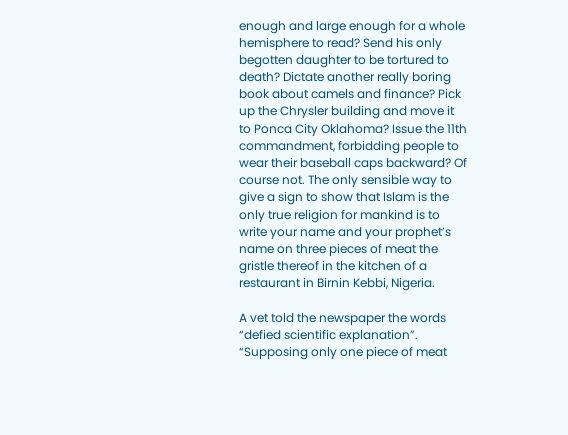enough and large enough for a whole hemisphere to read? Send his only begotten daughter to be tortured to death? Dictate another really boring book about camels and finance? Pick up the Chrysler building and move it to Ponca City Oklahoma? Issue the 11th commandment, forbidding people to wear their baseball caps backward? Of course not. The only sensible way to give a sign to show that Islam is the only true religion for mankind is to write your name and your prophet’s name on three pieces of meat the gristle thereof in the kitchen of a restaurant in Birnin Kebbi, Nigeria.

A vet told the newspaper the words “defied scientific explanation”. “Supposing only one piece of meat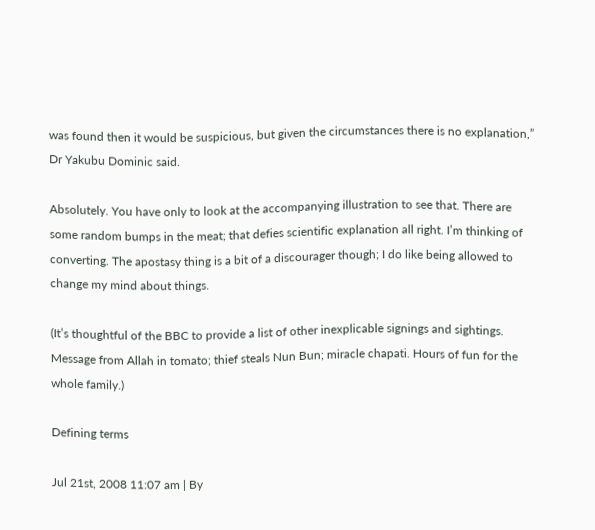was found then it would be suspicious, but given the circumstances there is no explanation,” Dr Yakubu Dominic said.

Absolutely. You have only to look at the accompanying illustration to see that. There are some random bumps in the meat; that defies scientific explanation all right. I’m thinking of converting. The apostasy thing is a bit of a discourager though; I do like being allowed to change my mind about things.

(It’s thoughtful of the BBC to provide a list of other inexplicable signings and sightings. Message from Allah in tomato; thief steals Nun Bun; miracle chapati. Hours of fun for the whole family.)

Defining terms

Jul 21st, 2008 11:07 am | By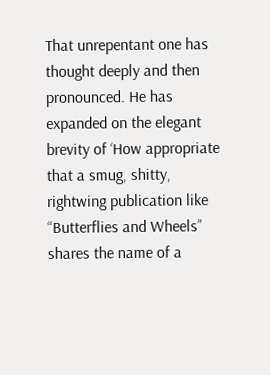That unrepentant one has thought deeply and then pronounced. He has expanded on the elegant brevity of ‘How appropriate that a smug, shitty, rightwing publication like “Butterflies and Wheels” shares the name of a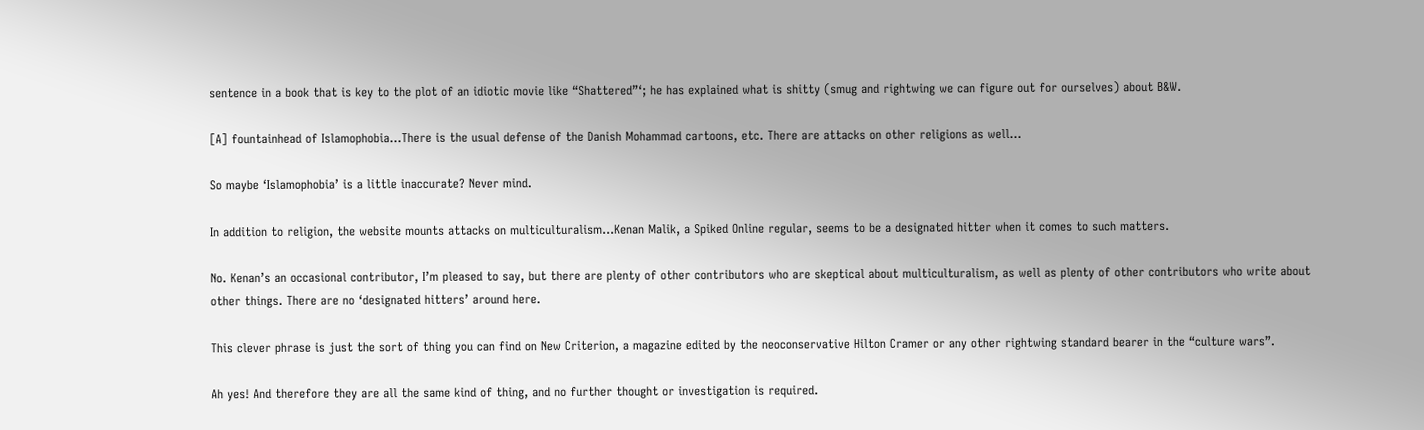sentence in a book that is key to the plot of an idiotic movie like “Shattered”‘; he has explained what is shitty (smug and rightwing we can figure out for ourselves) about B&W.

[A] fountainhead of Islamophobia…There is the usual defense of the Danish Mohammad cartoons, etc. There are attacks on other religions as well…

So maybe ‘Islamophobia’ is a little inaccurate? Never mind.

In addition to religion, the website mounts attacks on multiculturalism…Kenan Malik, a Spiked Online regular, seems to be a designated hitter when it comes to such matters.

No. Kenan’s an occasional contributor, I’m pleased to say, but there are plenty of other contributors who are skeptical about multiculturalism, as well as plenty of other contributors who write about other things. There are no ‘designated hitters’ around here.

This clever phrase is just the sort of thing you can find on New Criterion, a magazine edited by the neoconservative Hilton Cramer or any other rightwing standard bearer in the “culture wars”.

Ah yes! And therefore they are all the same kind of thing, and no further thought or investigation is required.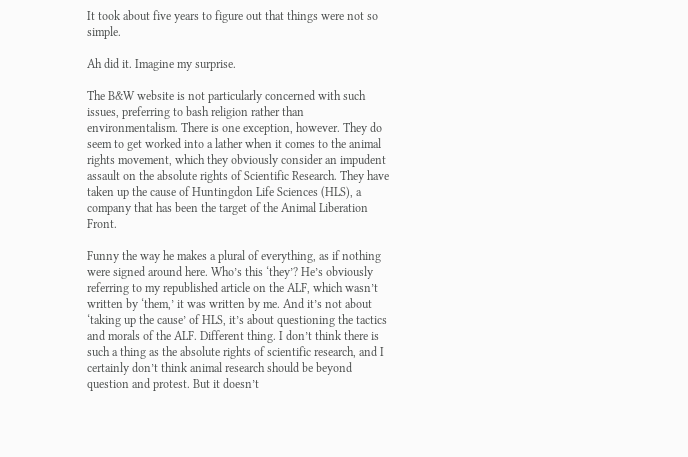It took about five years to figure out that things were not so simple.

Ah did it. Imagine my surprise.

The B&W website is not particularly concerned with such issues, preferring to bash religion rather than environmentalism. There is one exception, however. They do seem to get worked into a lather when it comes to the animal rights movement, which they obviously consider an impudent assault on the absolute rights of Scientific Research. They have taken up the cause of Huntingdon Life Sciences (HLS), a company that has been the target of the Animal Liberation Front.

Funny the way he makes a plural of everything, as if nothing were signed around here. Who’s this ‘they’? He’s obviously referring to my republished article on the ALF, which wasn’t written by ‘them,’ it was written by me. And it’s not about ‘taking up the cause’ of HLS, it’s about questioning the tactics and morals of the ALF. Different thing. I don’t think there is such a thing as the absolute rights of scientific research, and I certainly don’t think animal research should be beyond question and protest. But it doesn’t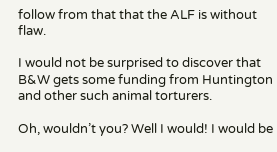follow from that that the ALF is without flaw.

I would not be surprised to discover that B&W gets some funding from Huntington and other such animal torturers.

Oh, wouldn’t you? Well I would! I would be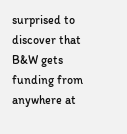surprised to discover that B&W gets funding from anywhere at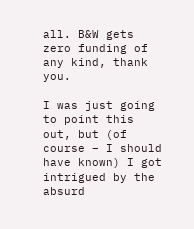all. B&W gets zero funding of any kind, thank you.

I was just going to point this out, but (of course – I should have known) I got intrigued by the absurd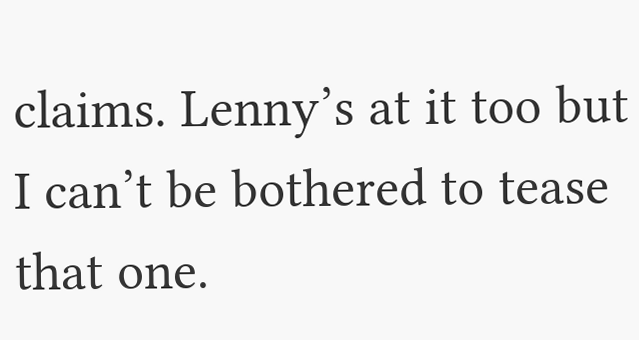claims. Lenny’s at it too but I can’t be bothered to tease that one.